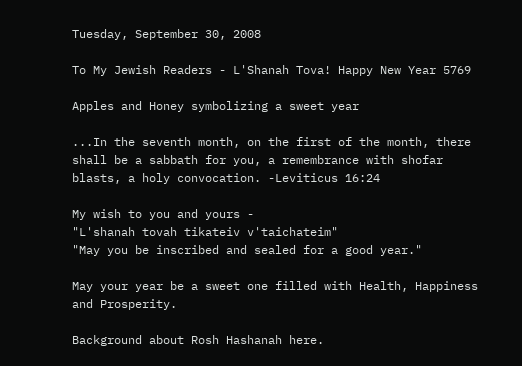Tuesday, September 30, 2008

To My Jewish Readers - L'Shanah Tova! Happy New Year 5769

Apples and Honey symbolizing a sweet year

...In the seventh month, on the first of the month, there shall be a sabbath for you, a remembrance with shofar blasts, a holy convocation. -Leviticus 16:24

My wish to you and yours -
"L'shanah tovah tikateiv v'taichateim"
"May you be inscribed and sealed for a good year."

May your year be a sweet one filled with Health, Happiness and Prosperity.

Background about Rosh Hashanah here.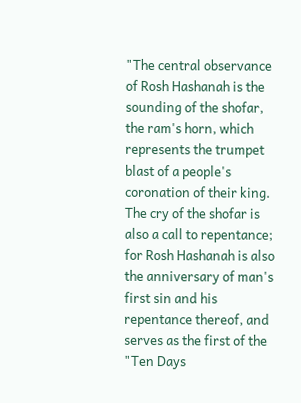"The central observance of Rosh Hashanah is the sounding of the shofar, the ram's horn, which represents the trumpet blast of a people's coronation of their king. The cry of the shofar is also a call to repentance; for Rosh Hashanah is also the anniversary of man's first sin and his repentance thereof, and serves as the first of the "Ten Days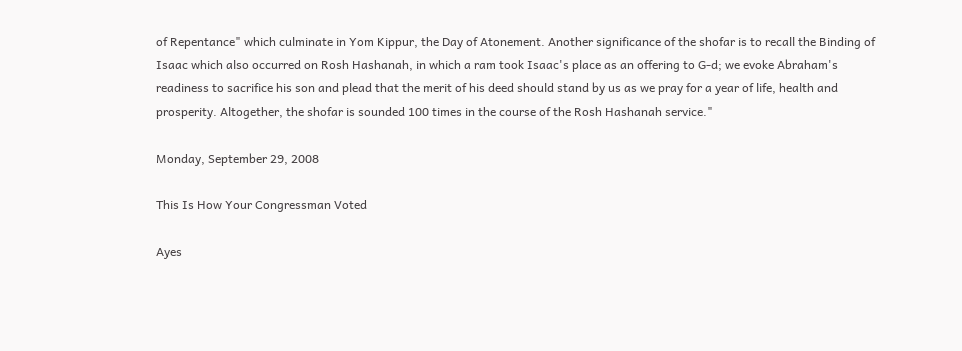of Repentance" which culminate in Yom Kippur, the Day of Atonement. Another significance of the shofar is to recall the Binding of Isaac which also occurred on Rosh Hashanah, in which a ram took Isaac's place as an offering to G-d; we evoke Abraham's readiness to sacrifice his son and plead that the merit of his deed should stand by us as we pray for a year of life, health and prosperity. Altogether, the shofar is sounded 100 times in the course of the Rosh Hashanah service."

Monday, September 29, 2008

This Is How Your Congressman Voted

Ayes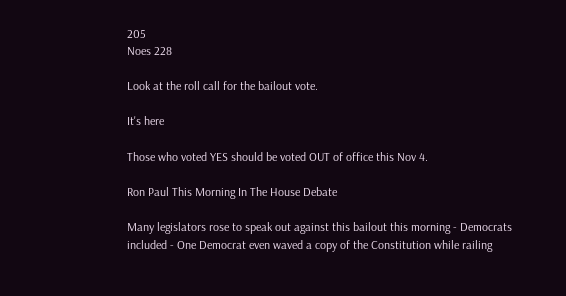205
Noes 228

Look at the roll call for the bailout vote.

It's here

Those who voted YES should be voted OUT of office this Nov 4.

Ron Paul This Morning In The House Debate

Many legislators rose to speak out against this bailout this morning - Democrats included - One Democrat even waved a copy of the Constitution while railing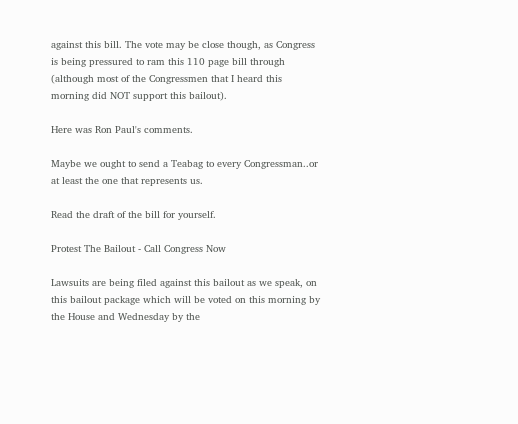against this bill. The vote may be close though, as Congress is being pressured to ram this 110 page bill through (although most of the Congressmen that I heard this morning did NOT support this bailout).

Here was Ron Paul's comments.

Maybe we ought to send a Teabag to every Congressman..or at least the one that represents us.

Read the draft of the bill for yourself.

Protest The Bailout - Call Congress Now

Lawsuits are being filed against this bailout as we speak, on this bailout package which will be voted on this morning by the House and Wednesday by the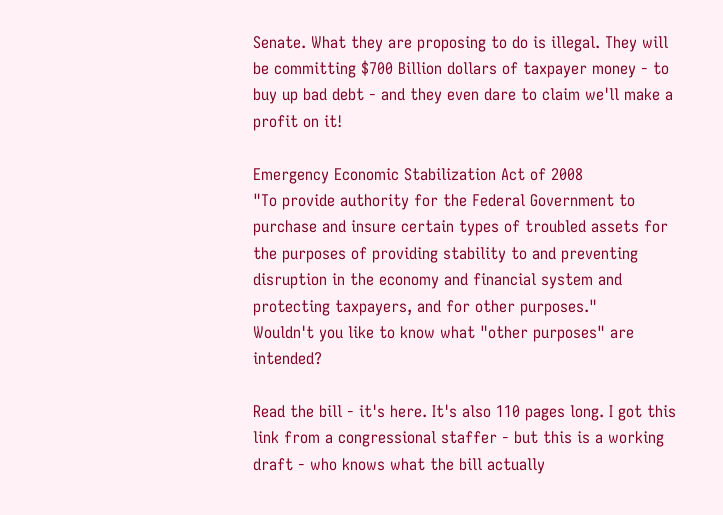Senate. What they are proposing to do is illegal. They will be committing $700 Billion dollars of taxpayer money - to buy up bad debt - and they even dare to claim we'll make a profit on it!

Emergency Economic Stabilization Act of 2008
"To provide authority for the Federal Government to purchase and insure certain types of troubled assets for the purposes of providing stability to and preventing disruption in the economy and financial system and protecting taxpayers, and for other purposes."
Wouldn't you like to know what "other purposes" are intended?

Read the bill - it's here. It's also 110 pages long. I got this link from a congressional staffer - but this is a working draft - who knows what the bill actually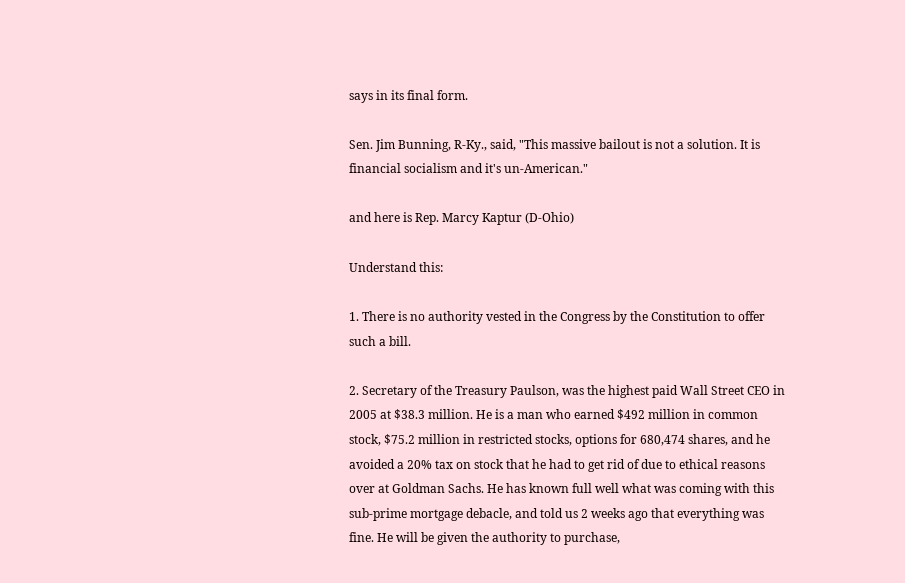says in its final form.

Sen. Jim Bunning, R-Ky., said, "This massive bailout is not a solution. It is financial socialism and it's un-American."

and here is Rep. Marcy Kaptur (D-Ohio)

Understand this:

1. There is no authority vested in the Congress by the Constitution to offer such a bill.

2. Secretary of the Treasury Paulson, was the highest paid Wall Street CEO in 2005 at $38.3 million. He is a man who earned $492 million in common stock, $75.2 million in restricted stocks, options for 680,474 shares, and he avoided a 20% tax on stock that he had to get rid of due to ethical reasons over at Goldman Sachs. He has known full well what was coming with this sub-prime mortgage debacle, and told us 2 weeks ago that everything was fine. He will be given the authority to purchase,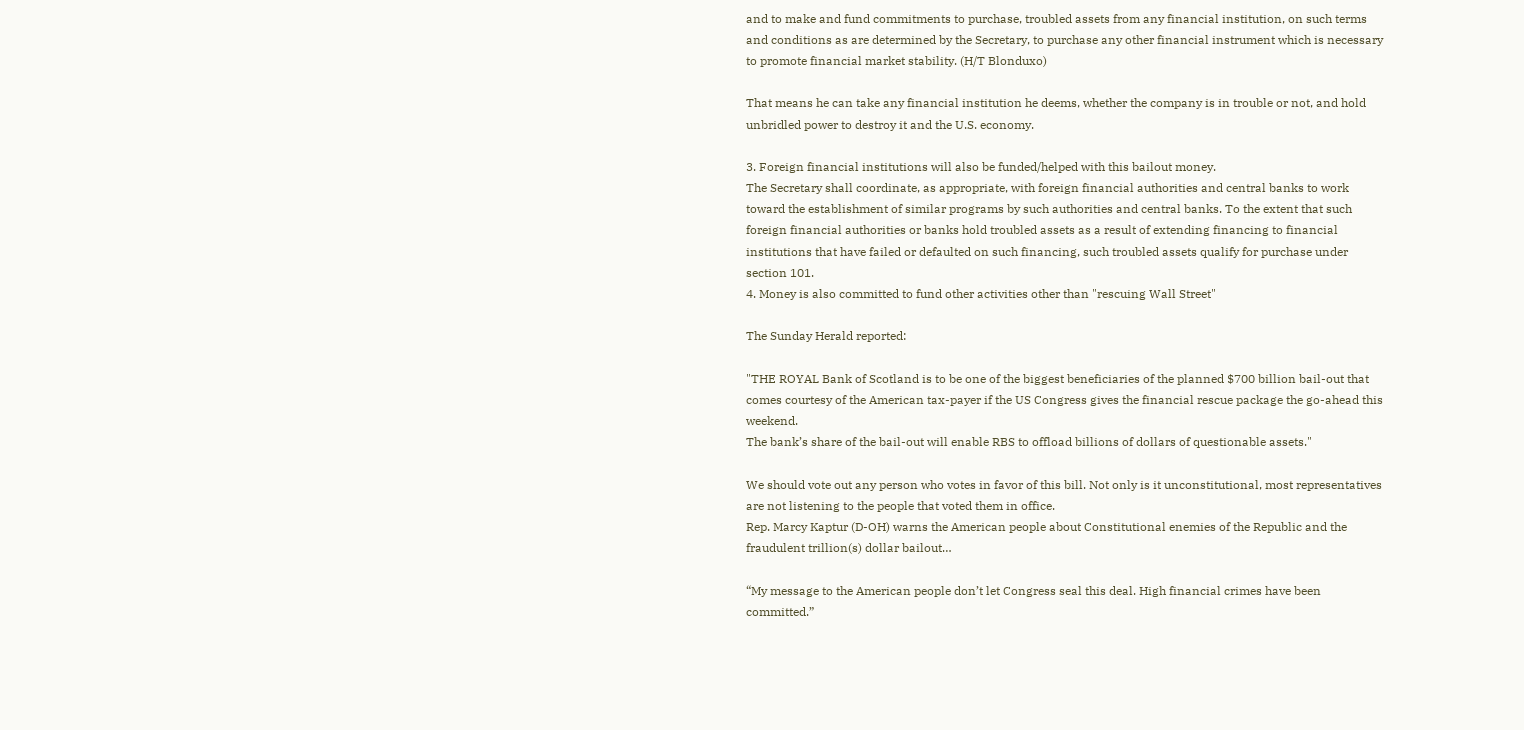and to make and fund commitments to purchase, troubled assets from any financial institution, on such terms and conditions as are determined by the Secretary, to purchase any other financial instrument which is necessary to promote financial market stability. (H/T Blonduxo)

That means he can take any financial institution he deems, whether the company is in trouble or not, and hold unbridled power to destroy it and the U.S. economy.

3. Foreign financial institutions will also be funded/helped with this bailout money.
The Secretary shall coordinate, as appropriate, with foreign financial authorities and central banks to work toward the establishment of similar programs by such authorities and central banks. To the extent that such foreign financial authorities or banks hold troubled assets as a result of extending financing to financial institutions that have failed or defaulted on such financing, such troubled assets qualify for purchase under section 101.
4. Money is also committed to fund other activities other than "rescuing Wall Street"

The Sunday Herald reported:

"THE ROYAL Bank of Scotland is to be one of the biggest beneficiaries of the planned $700 billion bail-out that comes courtesy of the American tax-payer if the US Congress gives the financial rescue package the go-ahead this weekend.
The bank’s share of the bail-out will enable RBS to offload billions of dollars of questionable assets."

We should vote out any person who votes in favor of this bill. Not only is it unconstitutional, most representatives are not listening to the people that voted them in office.
Rep. Marcy Kaptur (D-OH) warns the American people about Constitutional enemies of the Republic and the fraudulent trillion(s) dollar bailout…

“My message to the American people don’t let Congress seal this deal. High financial crimes have been committed.”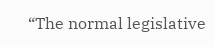“The normal legislative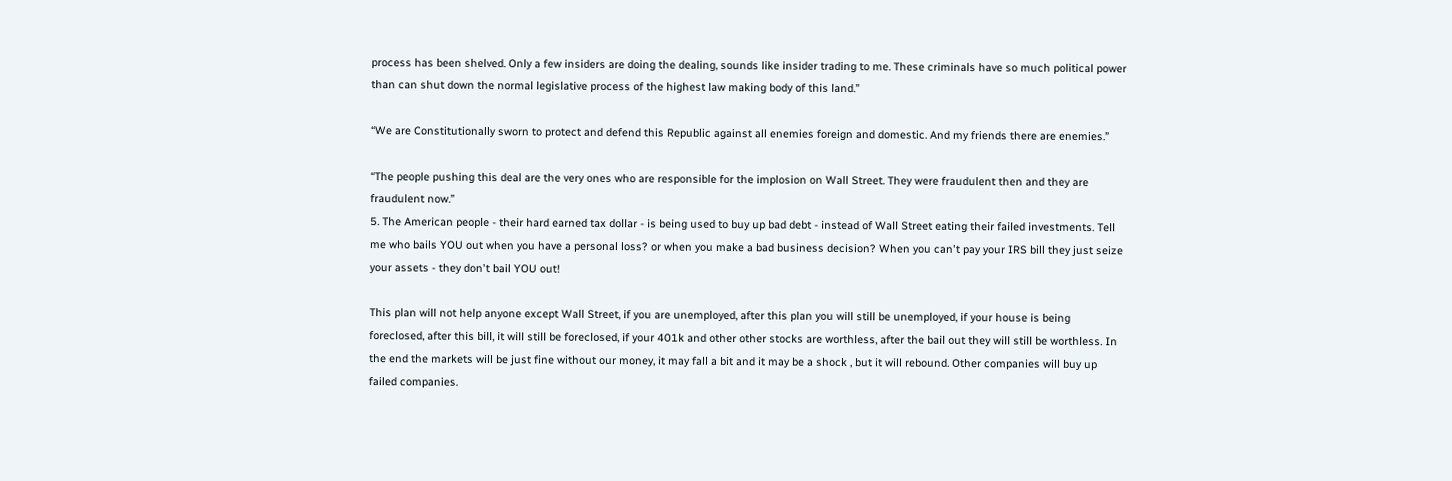process has been shelved. Only a few insiders are doing the dealing, sounds like insider trading to me. These criminals have so much political power than can shut down the normal legislative process of the highest law making body of this land.”

“We are Constitutionally sworn to protect and defend this Republic against all enemies foreign and domestic. And my friends there are enemies.”

“The people pushing this deal are the very ones who are responsible for the implosion on Wall Street. They were fraudulent then and they are fraudulent now.”
5. The American people - their hard earned tax dollar - is being used to buy up bad debt - instead of Wall Street eating their failed investments. Tell me who bails YOU out when you have a personal loss? or when you make a bad business decision? When you can't pay your IRS bill they just seize your assets - they don't bail YOU out!

This plan will not help anyone except Wall Street, if you are unemployed, after this plan you will still be unemployed, if your house is being foreclosed, after this bill, it will still be foreclosed, if your 401k and other other stocks are worthless, after the bail out they will still be worthless. In the end the markets will be just fine without our money, it may fall a bit and it may be a shock , but it will rebound. Other companies will buy up failed companies.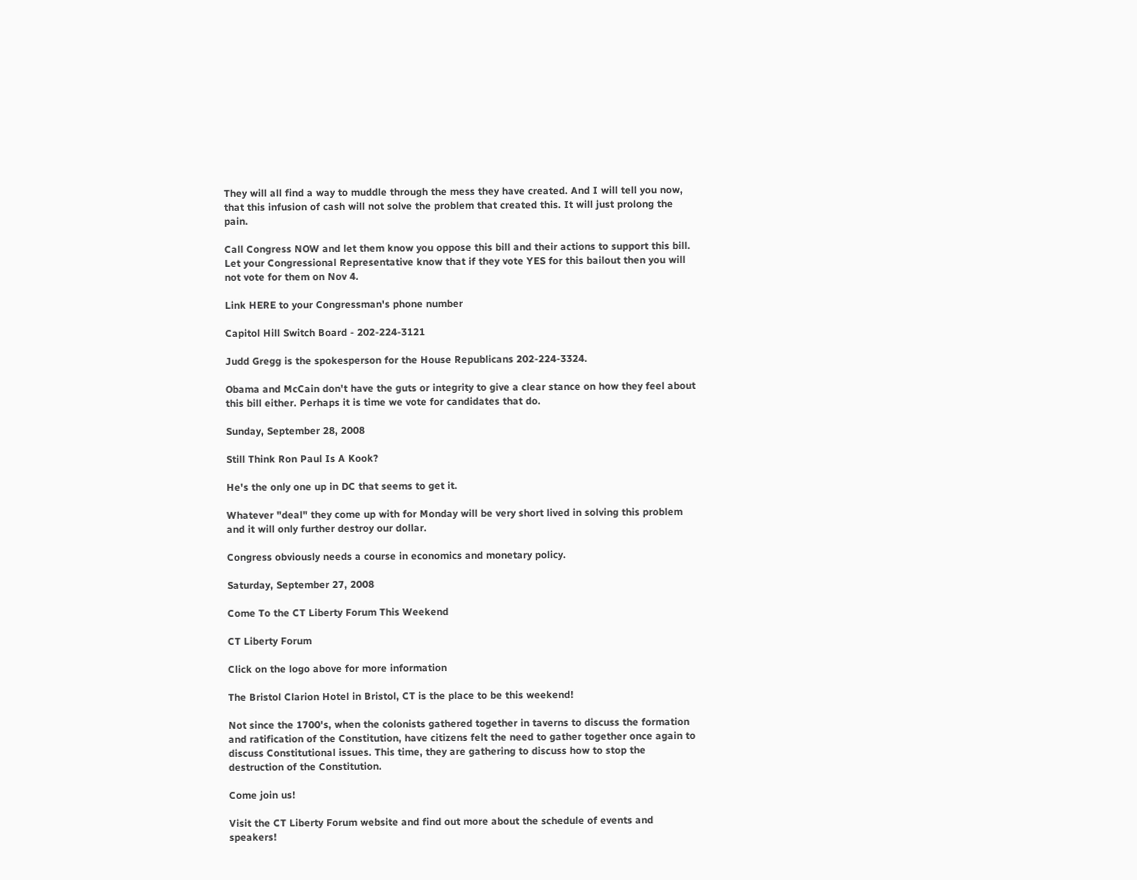They will all find a way to muddle through the mess they have created. And I will tell you now, that this infusion of cash will not solve the problem that created this. It will just prolong the pain.

Call Congress NOW and let them know you oppose this bill and their actions to support this bill. Let your Congressional Representative know that if they vote YES for this bailout then you will not vote for them on Nov 4.

Link HERE to your Congressman's phone number

Capitol Hill Switch Board - 202-224-3121

Judd Gregg is the spokesperson for the House Republicans 202-224-3324.

Obama and McCain don't have the guts or integrity to give a clear stance on how they feel about this bill either. Perhaps it is time we vote for candidates that do.

Sunday, September 28, 2008

Still Think Ron Paul Is A Kook?

He's the only one up in DC that seems to get it.

Whatever "deal" they come up with for Monday will be very short lived in solving this problem and it will only further destroy our dollar.

Congress obviously needs a course in economics and monetary policy.

Saturday, September 27, 2008

Come To the CT Liberty Forum This Weekend

CT Liberty Forum

Click on the logo above for more information

The Bristol Clarion Hotel in Bristol, CT is the place to be this weekend!

Not since the 1700's, when the colonists gathered together in taverns to discuss the formation and ratification of the Constitution, have citizens felt the need to gather together once again to discuss Constitutional issues. This time, they are gathering to discuss how to stop the destruction of the Constitution.

Come join us!

Visit the CT Liberty Forum website and find out more about the schedule of events and speakers!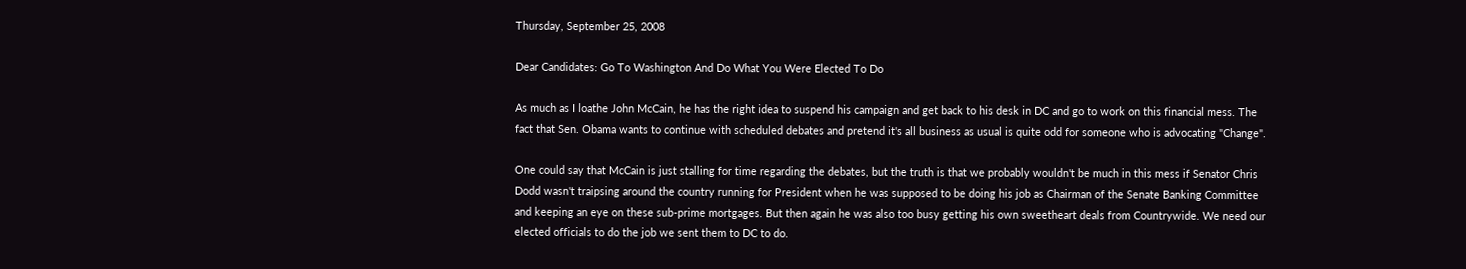Thursday, September 25, 2008

Dear Candidates: Go To Washington And Do What You Were Elected To Do

As much as I loathe John McCain, he has the right idea to suspend his campaign and get back to his desk in DC and go to work on this financial mess. The fact that Sen. Obama wants to continue with scheduled debates and pretend it's all business as usual is quite odd for someone who is advocating "Change".

One could say that McCain is just stalling for time regarding the debates, but the truth is that we probably wouldn't be much in this mess if Senator Chris Dodd wasn't traipsing around the country running for President when he was supposed to be doing his job as Chairman of the Senate Banking Committee and keeping an eye on these sub-prime mortgages. But then again he was also too busy getting his own sweetheart deals from Countrywide. We need our elected officials to do the job we sent them to DC to do.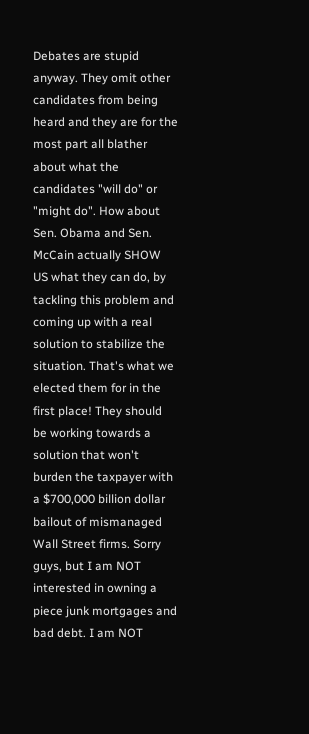Debates are stupid anyway. They omit other candidates from being heard and they are for the most part all blather about what the candidates "will do" or "might do". How about Sen. Obama and Sen. McCain actually SHOW US what they can do, by tackling this problem and coming up with a real solution to stabilize the situation. That's what we elected them for in the first place! They should be working towards a solution that won't burden the taxpayer with a $700,000 billion dollar bailout of mismanaged Wall Street firms. Sorry guys, but I am NOT interested in owning a piece junk mortgages and bad debt. I am NOT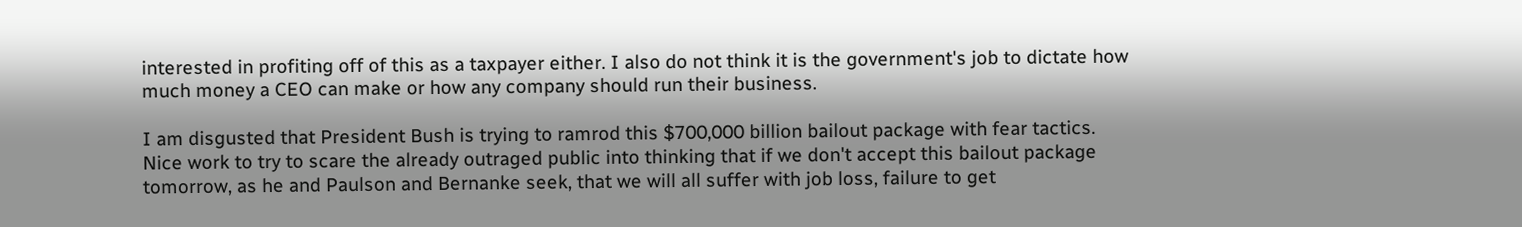interested in profiting off of this as a taxpayer either. I also do not think it is the government's job to dictate how much money a CEO can make or how any company should run their business.

I am disgusted that President Bush is trying to ramrod this $700,000 billion bailout package with fear tactics. Nice work to try to scare the already outraged public into thinking that if we don't accept this bailout package tomorrow, as he and Paulson and Bernanke seek, that we will all suffer with job loss, failure to get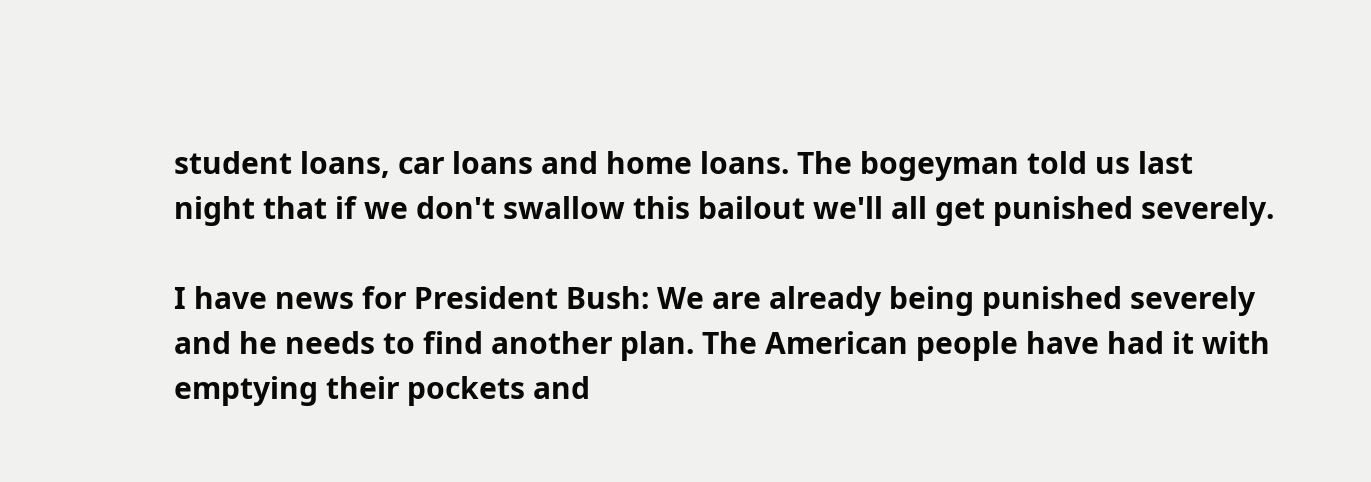student loans, car loans and home loans. The bogeyman told us last night that if we don't swallow this bailout we'll all get punished severely.

I have news for President Bush: We are already being punished severely and he needs to find another plan. The American people have had it with emptying their pockets and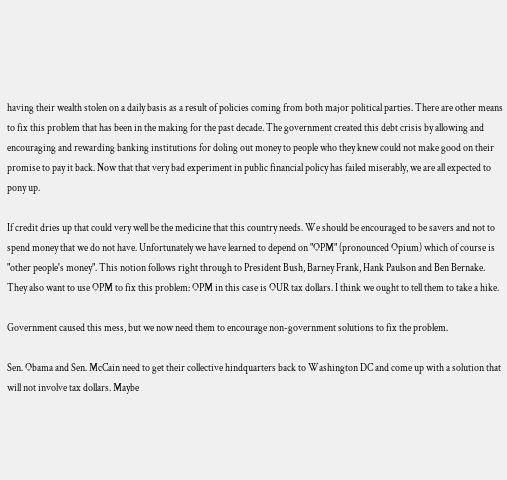having their wealth stolen on a daily basis as a result of policies coming from both major political parties. There are other means to fix this problem that has been in the making for the past decade. The government created this debt crisis by allowing and encouraging and rewarding banking institutions for doling out money to people who they knew could not make good on their promise to pay it back. Now that that very bad experiment in public financial policy has failed miserably, we are all expected to pony up.

If credit dries up that could very well be the medicine that this country needs. We should be encouraged to be savers and not to spend money that we do not have. Unfortunately we have learned to depend on "OPM" (pronounced Opium) which of course is "other people's money". This notion follows right through to President Bush, Barney Frank, Hank Paulson and Ben Bernake. They also want to use OPM to fix this problem: OPM in this case is OUR tax dollars. I think we ought to tell them to take a hike.

Government caused this mess, but we now need them to encourage non-government solutions to fix the problem.

Sen. Obama and Sen. McCain need to get their collective hindquarters back to Washington DC and come up with a solution that will not involve tax dollars. Maybe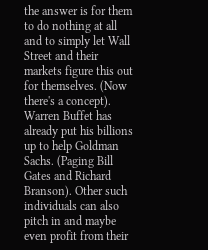the answer is for them to do nothing at all and to simply let Wall Street and their markets figure this out for themselves. (Now there's a concept). Warren Buffet has already put his billions up to help Goldman Sachs. (Paging Bill Gates and Richard Branson). Other such individuals can also pitch in and maybe even profit from their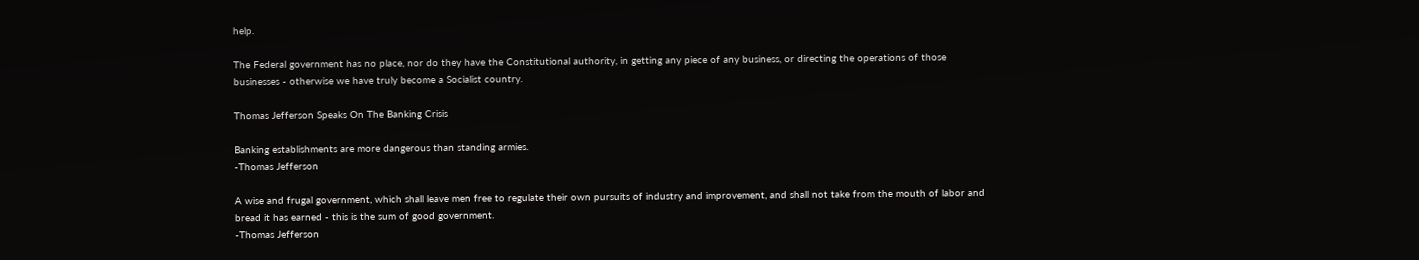help.

The Federal government has no place, nor do they have the Constitutional authority, in getting any piece of any business, or directing the operations of those businesses - otherwise we have truly become a Socialist country.

Thomas Jefferson Speaks On The Banking Crisis

Banking establishments are more dangerous than standing armies.
-Thomas Jefferson

A wise and frugal government, which shall leave men free to regulate their own pursuits of industry and improvement, and shall not take from the mouth of labor and bread it has earned - this is the sum of good government.
-Thomas Jefferson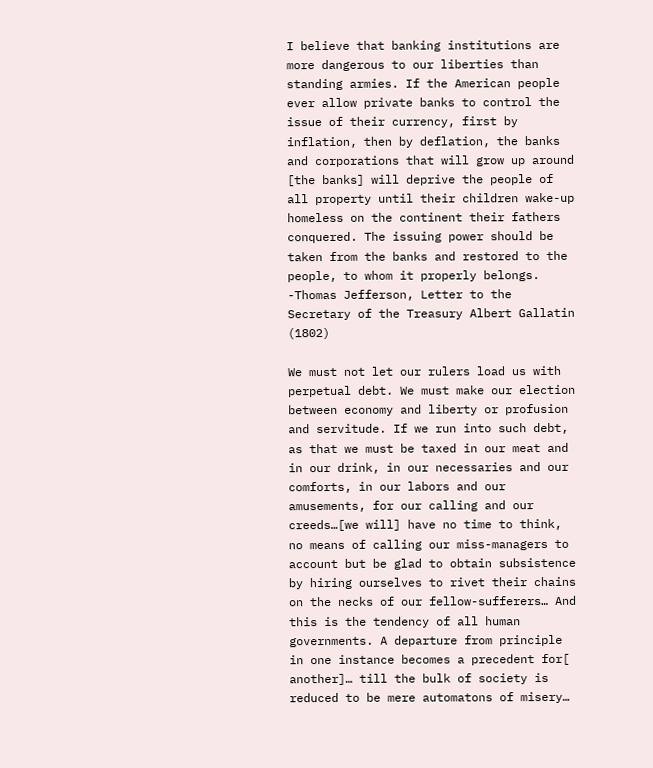I believe that banking institutions are more dangerous to our liberties than standing armies. If the American people ever allow private banks to control the issue of their currency, first by inflation, then by deflation, the banks and corporations that will grow up around [the banks] will deprive the people of all property until their children wake-up homeless on the continent their fathers conquered. The issuing power should be taken from the banks and restored to the people, to whom it properly belongs.
-Thomas Jefferson, Letter to the Secretary of the Treasury Albert Gallatin (1802)

We must not let our rulers load us with perpetual debt. We must make our election between economy and liberty or profusion and servitude. If we run into such debt, as that we must be taxed in our meat and in our drink, in our necessaries and our comforts, in our labors and our amusements, for our calling and our creeds…[we will] have no time to think, no means of calling our miss-managers to account but be glad to obtain subsistence by hiring ourselves to rivet their chains on the necks of our fellow-sufferers… And this is the tendency of all human governments. A departure from principle in one instance becomes a precedent for[ another]… till the bulk of society is reduced to be mere automatons of misery…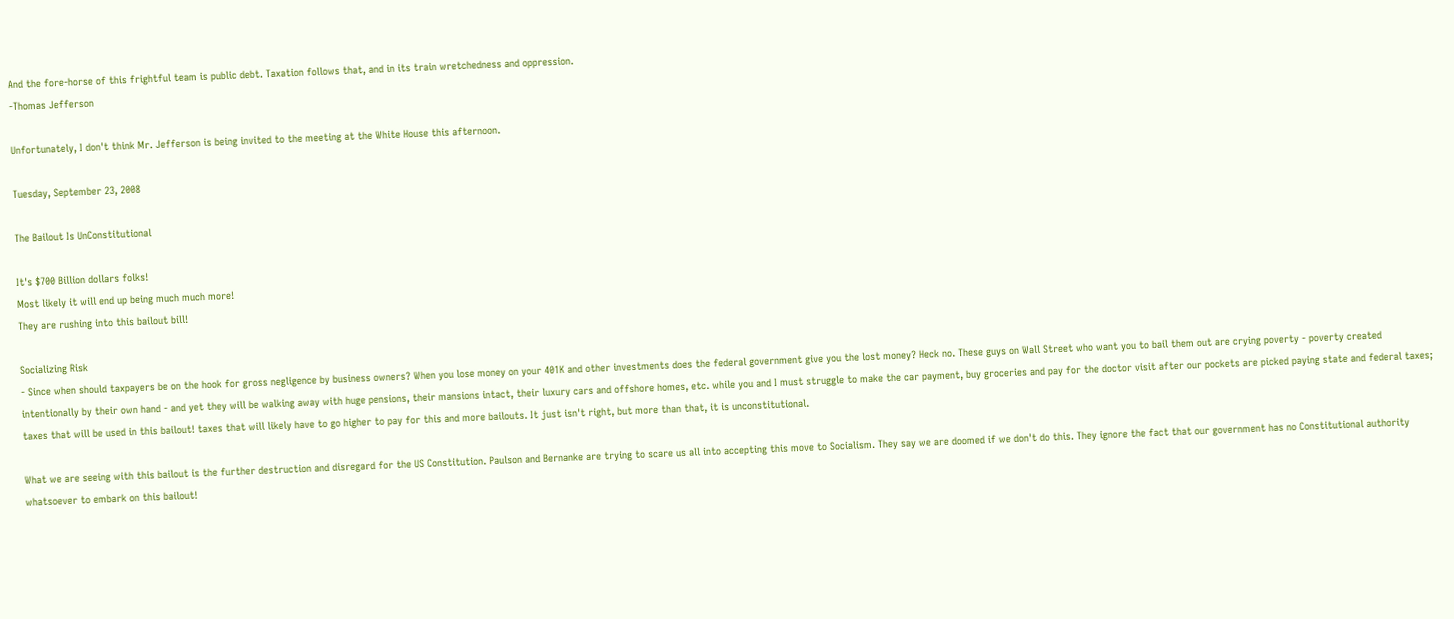And the fore-horse of this frightful team is public debt. Taxation follows that, and in its train wretchedness and oppression.
-Thomas Jefferson

Unfortunately, I don't think Mr. Jefferson is being invited to the meeting at the White House this afternoon.

Tuesday, September 23, 2008

The Bailout Is UnConstitutional

It's $700 Billion dollars folks!
Most likely it will end up being much much more!
They are rushing into this bailout bill!

Socializing Risk
- Since when should taxpayers be on the hook for gross negligence by business owners? When you lose money on your 401K and other investments does the federal government give you the lost money? Heck no. These guys on Wall Street who want you to bail them out are crying poverty - poverty created intentionally by their own hand - and yet they will be walking away with huge pensions, their mansions intact, their luxury cars and offshore homes, etc. while you and I must struggle to make the car payment, buy groceries and pay for the doctor visit after our pockets are picked paying state and federal taxes; taxes that will be used in this bailout! taxes that will likely have to go higher to pay for this and more bailouts. It just isn't right, but more than that, it is unconstitutional.

What we are seeing with this bailout is the further destruction and disregard for the US Constitution. Paulson and Bernanke are trying to scare us all into accepting this move to Socialism. They say we are doomed if we don't do this. They ignore the fact that our government has no Constitutional authority whatsoever to embark on this bailout!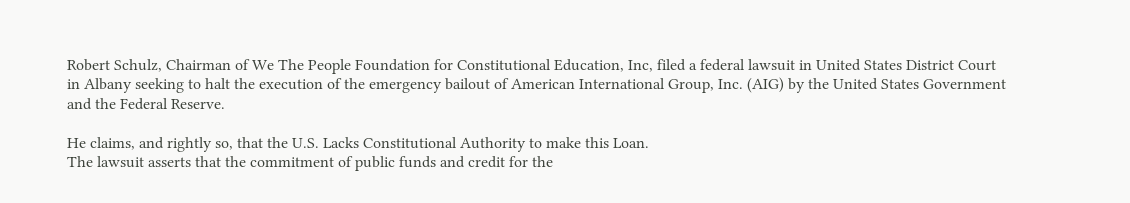Robert Schulz, Chairman of We The People Foundation for Constitutional Education, Inc, filed a federal lawsuit in United States District Court in Albany seeking to halt the execution of the emergency bailout of American International Group, Inc. (AIG) by the United States Government and the Federal Reserve.

He claims, and rightly so, that the U.S. Lacks Constitutional Authority to make this Loan.
The lawsuit asserts that the commitment of public funds and credit for the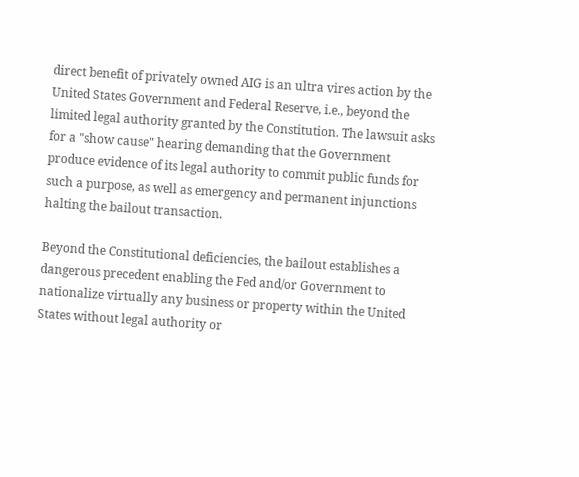direct benefit of privately owned AIG is an ultra vires action by the United States Government and Federal Reserve, i.e., beyond the limited legal authority granted by the Constitution. The lawsuit asks for a "show cause" hearing demanding that the Government produce evidence of its legal authority to commit public funds for such a purpose, as well as emergency and permanent injunctions halting the bailout transaction.

Beyond the Constitutional deficiencies, the bailout establishes a dangerous precedent enabling the Fed and/or Government to nationalize virtually any business or property within the United States without legal authority or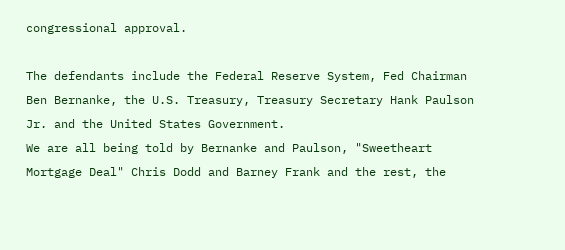congressional approval.

The defendants include the Federal Reserve System, Fed Chairman Ben Bernanke, the U.S. Treasury, Treasury Secretary Hank Paulson Jr. and the United States Government.
We are all being told by Bernanke and Paulson, "Sweetheart Mortgage Deal" Chris Dodd and Barney Frank and the rest, the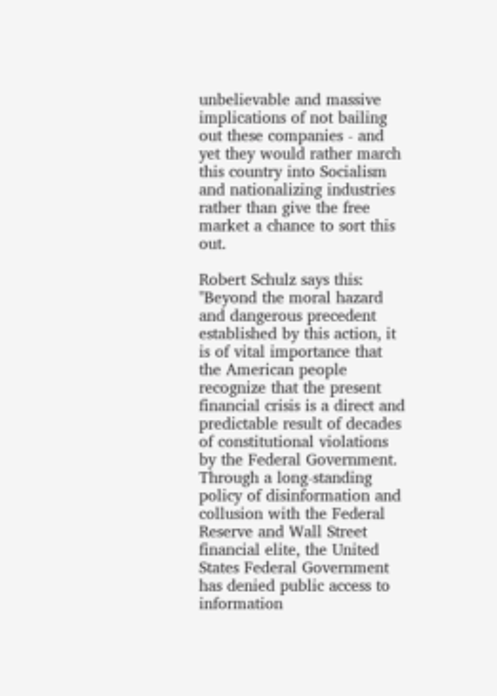unbelievable and massive implications of not bailing out these companies - and yet they would rather march this country into Socialism and nationalizing industries rather than give the free market a chance to sort this out.

Robert Schulz says this:
"Beyond the moral hazard and dangerous precedent established by this action, it is of vital importance that the American people recognize that the present financial crisis is a direct and predictable result of decades of constitutional violations by the Federal Government. Through a long-standing policy of disinformation and collusion with the Federal Reserve and Wall Street financial elite, the United States Federal Government has denied public access to information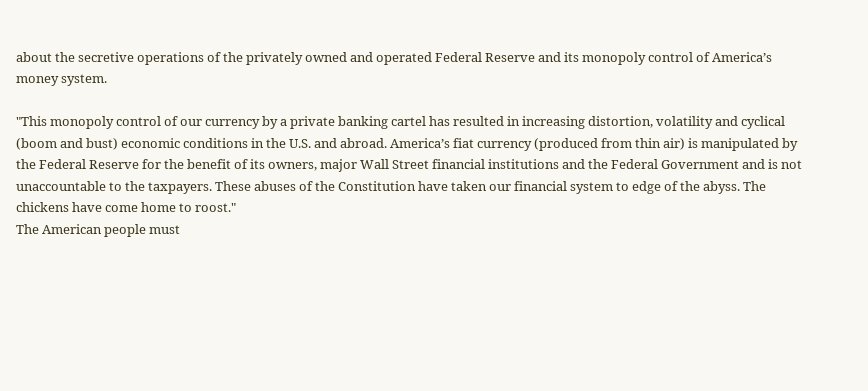about the secretive operations of the privately owned and operated Federal Reserve and its monopoly control of America’s money system.

"This monopoly control of our currency by a private banking cartel has resulted in increasing distortion, volatility and cyclical (boom and bust) economic conditions in the U.S. and abroad. America’s fiat currency (produced from thin air) is manipulated by the Federal Reserve for the benefit of its owners, major Wall Street financial institutions and the Federal Government and is not unaccountable to the taxpayers. These abuses of the Constitution have taken our financial system to edge of the abyss. The chickens have come home to roost."
The American people must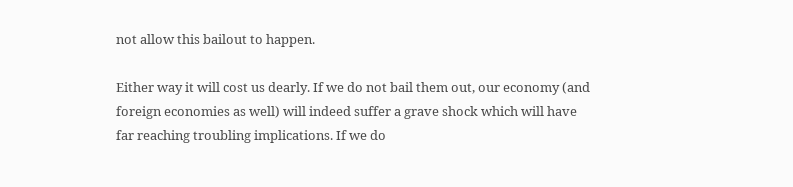not allow this bailout to happen.

Either way it will cost us dearly. If we do not bail them out, our economy (and foreign economies as well) will indeed suffer a grave shock which will have far reaching troubling implications. If we do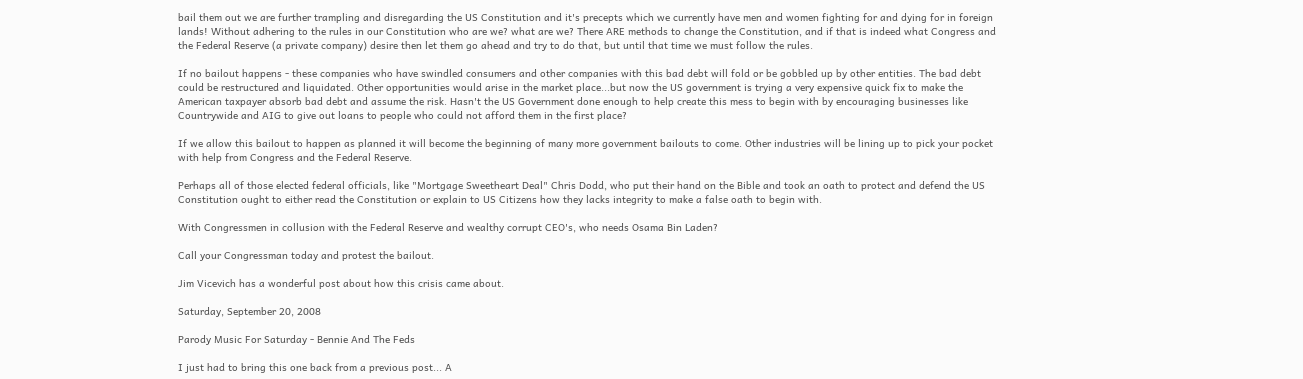bail them out we are further trampling and disregarding the US Constitution and it's precepts which we currently have men and women fighting for and dying for in foreign lands! Without adhering to the rules in our Constitution who are we? what are we? There ARE methods to change the Constitution, and if that is indeed what Congress and the Federal Reserve (a private company) desire then let them go ahead and try to do that, but until that time we must follow the rules.

If no bailout happens - these companies who have swindled consumers and other companies with this bad debt will fold or be gobbled up by other entities. The bad debt could be restructured and liquidated. Other opportunities would arise in the market place...but now the US government is trying a very expensive quick fix to make the American taxpayer absorb bad debt and assume the risk. Hasn't the US Government done enough to help create this mess to begin with by encouraging businesses like Countrywide and AIG to give out loans to people who could not afford them in the first place?

If we allow this bailout to happen as planned it will become the beginning of many more government bailouts to come. Other industries will be lining up to pick your pocket with help from Congress and the Federal Reserve.

Perhaps all of those elected federal officials, like "Mortgage Sweetheart Deal" Chris Dodd, who put their hand on the Bible and took an oath to protect and defend the US Constitution ought to either read the Constitution or explain to US Citizens how they lacks integrity to make a false oath to begin with.

With Congressmen in collusion with the Federal Reserve and wealthy corrupt CEO's, who needs Osama Bin Laden?

Call your Congressman today and protest the bailout.

Jim Vicevich has a wonderful post about how this crisis came about.

Saturday, September 20, 2008

Parody Music For Saturday - Bennie And The Feds

I just had to bring this one back from a previous post... A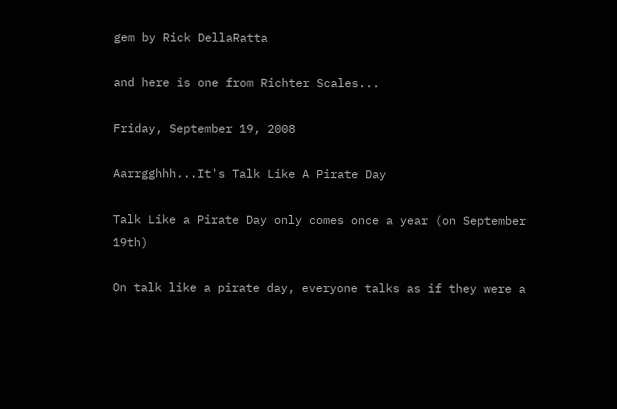gem by Rick DellaRatta

and here is one from Richter Scales...

Friday, September 19, 2008

Aarrgghhh...It's Talk Like A Pirate Day

Talk Like a Pirate Day only comes once a year (on September 19th)

On talk like a pirate day, everyone talks as if they were a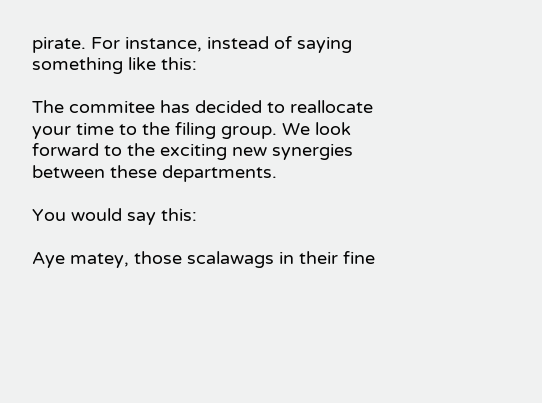pirate. For instance, instead of saying something like this:

The commitee has decided to reallocate your time to the filing group. We look forward to the exciting new synergies between these departments.

You would say this:

Aye matey, those scalawags in their fine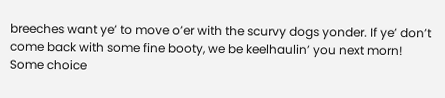breeches want ye’ to move o’er with the scurvy dogs yonder. If ye’ don’t come back with some fine booty, we be keelhaulin’ you next morn!
Some choice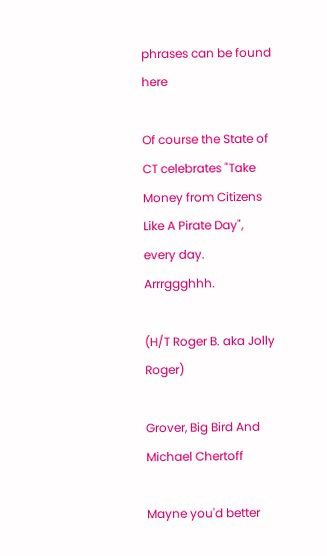phrases can be found here

Of course the State of CT celebrates "Take Money from Citizens Like A Pirate Day", every day. Arrrggghhh.

(H/T Roger B. aka Jolly Roger)

Grover, Big Bird And Michael Chertoff

Mayne you'd better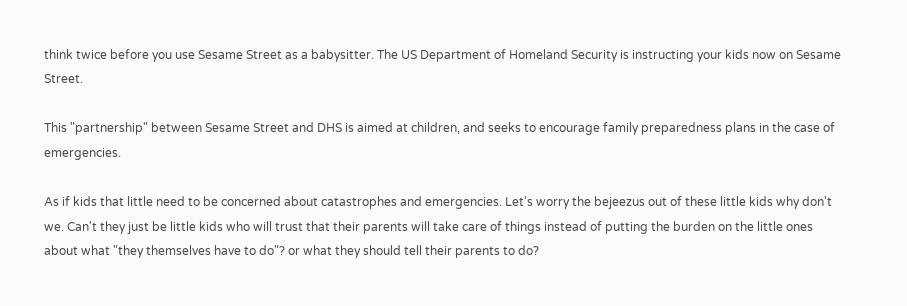think twice before you use Sesame Street as a babysitter. The US Department of Homeland Security is instructing your kids now on Sesame Street.

This "partnership" between Sesame Street and DHS is aimed at children, and seeks to encourage family preparedness plans in the case of emergencies.

As if kids that little need to be concerned about catastrophes and emergencies. Let's worry the bejeezus out of these little kids why don't we. Can't they just be little kids who will trust that their parents will take care of things instead of putting the burden on the little ones about what "they themselves have to do"? or what they should tell their parents to do?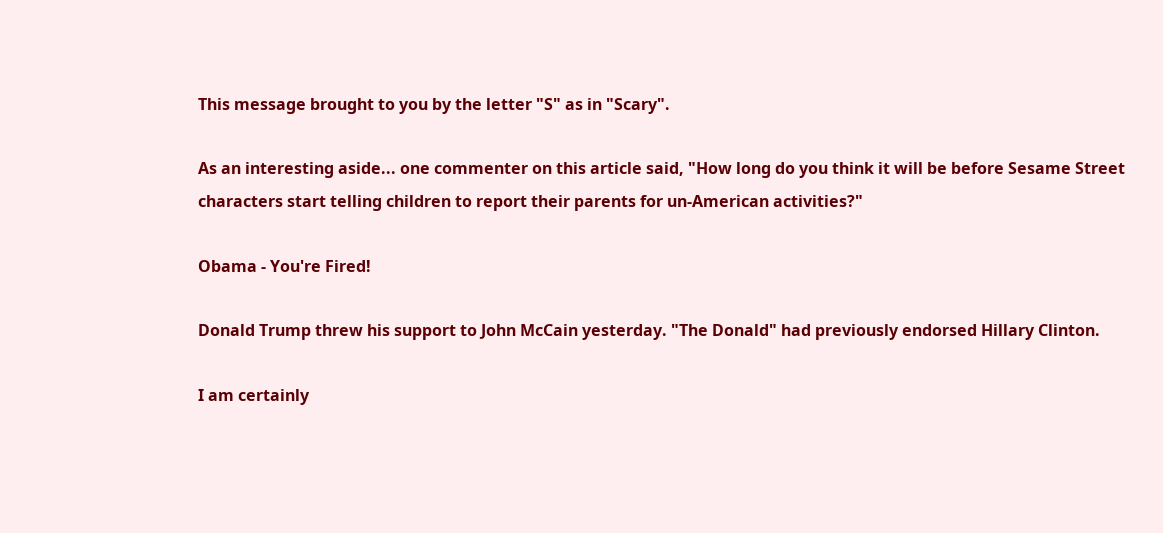This message brought to you by the letter "S" as in "Scary".

As an interesting aside... one commenter on this article said, "How long do you think it will be before Sesame Street characters start telling children to report their parents for un-American activities?"

Obama - You're Fired!

Donald Trump threw his support to John McCain yesterday. "The Donald" had previously endorsed Hillary Clinton.

I am certainly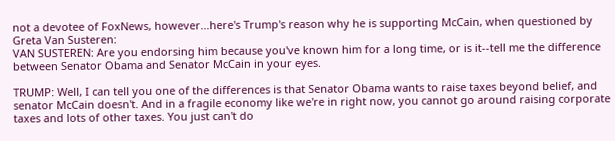not a devotee of FoxNews, however...here's Trump's reason why he is supporting McCain, when questioned by Greta Van Susteren:
VAN SUSTEREN: Are you endorsing him because you've known him for a long time, or is it--tell me the difference between Senator Obama and Senator McCain in your eyes.

TRUMP: Well, I can tell you one of the differences is that Senator Obama wants to raise taxes beyond belief, and senator McCain doesn't. And in a fragile economy like we're in right now, you cannot go around raising corporate taxes and lots of other taxes. You just can't do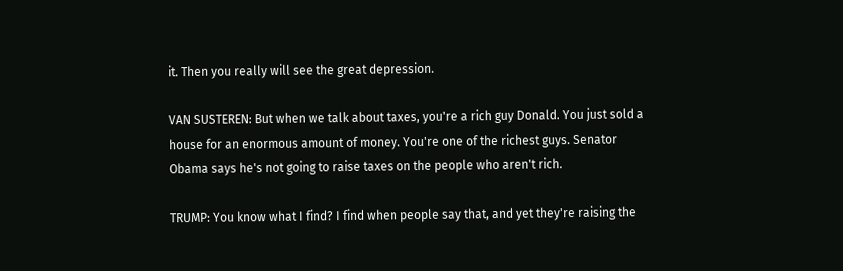it. Then you really will see the great depression.

VAN SUSTEREN: But when we talk about taxes, you're a rich guy Donald. You just sold a house for an enormous amount of money. You're one of the richest guys. Senator Obama says he's not going to raise taxes on the people who aren't rich.

TRUMP: You know what I find? I find when people say that, and yet they're raising the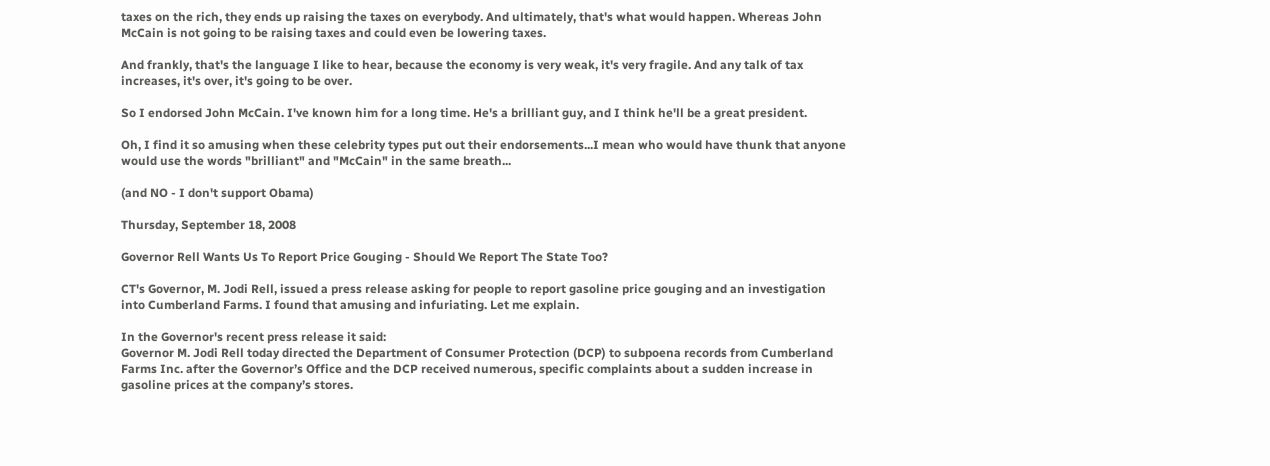taxes on the rich, they ends up raising the taxes on everybody. And ultimately, that's what would happen. Whereas John McCain is not going to be raising taxes and could even be lowering taxes.

And frankly, that's the language I like to hear, because the economy is very weak, it's very fragile. And any talk of tax increases, it's over, it's going to be over.

So I endorsed John McCain. I've known him for a long time. He's a brilliant guy, and I think he'll be a great president.

Oh, I find it so amusing when these celebrity types put out their endorsements...I mean who would have thunk that anyone would use the words "brilliant" and "McCain" in the same breath...

(and NO - I don't support Obama)

Thursday, September 18, 2008

Governor Rell Wants Us To Report Price Gouging - Should We Report The State Too?

CT's Governor, M. Jodi Rell, issued a press release asking for people to report gasoline price gouging and an investigation into Cumberland Farms. I found that amusing and infuriating. Let me explain.

In the Governor's recent press release it said:
Governor M. Jodi Rell today directed the Department of Consumer Protection (DCP) to subpoena records from Cumberland Farms Inc. after the Governor’s Office and the DCP received numerous, specific complaints about a sudden increase in gasoline prices at the company’s stores.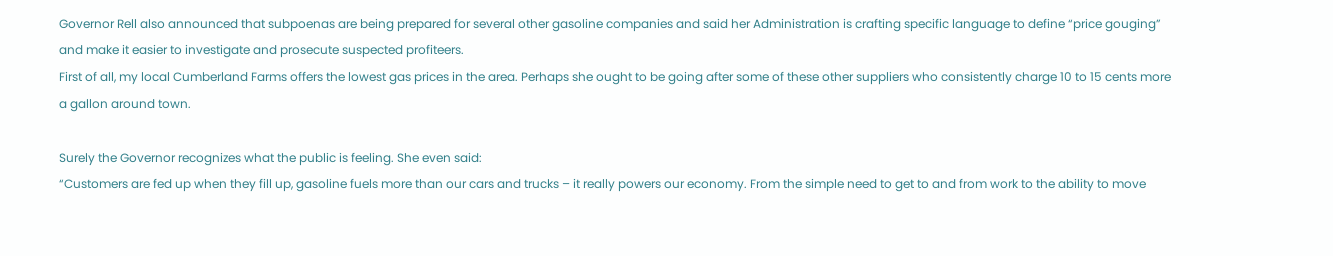Governor Rell also announced that subpoenas are being prepared for several other gasoline companies and said her Administration is crafting specific language to define “price gouging” and make it easier to investigate and prosecute suspected profiteers.
First of all, my local Cumberland Farms offers the lowest gas prices in the area. Perhaps she ought to be going after some of these other suppliers who consistently charge 10 to 15 cents more a gallon around town.

Surely the Governor recognizes what the public is feeling. She even said:
“Customers are fed up when they fill up, gasoline fuels more than our cars and trucks – it really powers our economy. From the simple need to get to and from work to the ability to move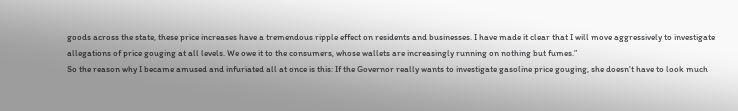goods across the state, these price increases have a tremendous ripple effect on residents and businesses. I have made it clear that I will move aggressively to investigate allegations of price gouging at all levels. We owe it to the consumers, whose wallets are increasingly running on nothing but fumes.”
So the reason why I became amused and infuriated all at once is this: If the Governor really wants to investigate gasoline price gouging, she doesn't have to look much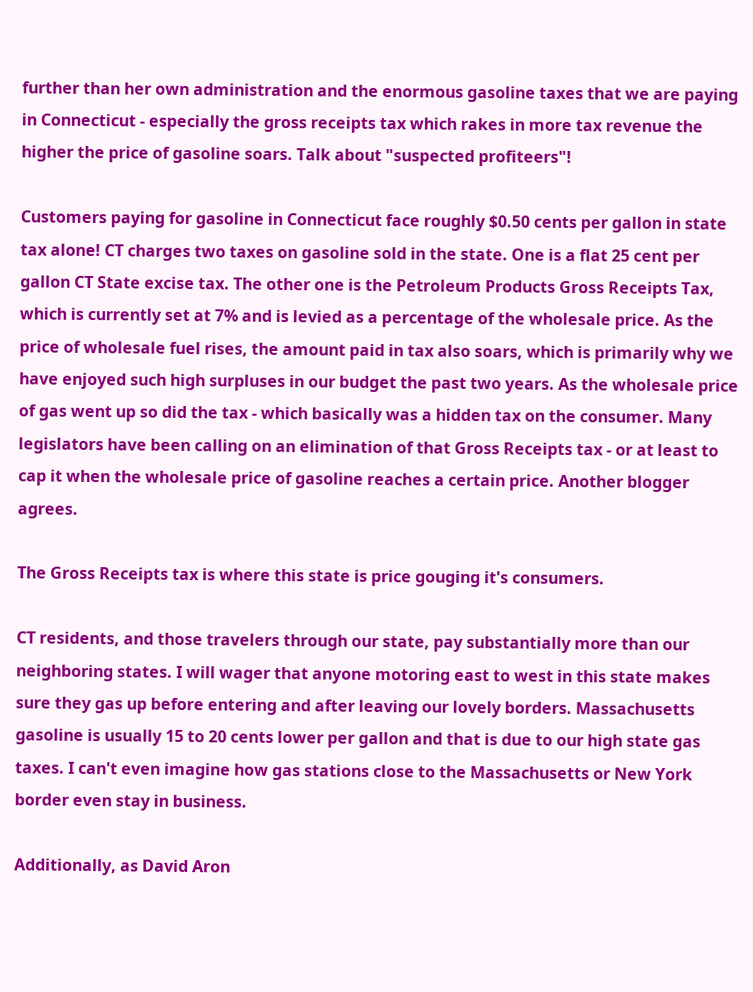further than her own administration and the enormous gasoline taxes that we are paying in Connecticut - especially the gross receipts tax which rakes in more tax revenue the higher the price of gasoline soars. Talk about "suspected profiteers"!

Customers paying for gasoline in Connecticut face roughly $0.50 cents per gallon in state tax alone! CT charges two taxes on gasoline sold in the state. One is a flat 25 cent per gallon CT State excise tax. The other one is the Petroleum Products Gross Receipts Tax, which is currently set at 7% and is levied as a percentage of the wholesale price. As the price of wholesale fuel rises, the amount paid in tax also soars, which is primarily why we have enjoyed such high surpluses in our budget the past two years. As the wholesale price of gas went up so did the tax - which basically was a hidden tax on the consumer. Many legislators have been calling on an elimination of that Gross Receipts tax - or at least to cap it when the wholesale price of gasoline reaches a certain price. Another blogger agrees.

The Gross Receipts tax is where this state is price gouging it's consumers.

CT residents, and those travelers through our state, pay substantially more than our neighboring states. I will wager that anyone motoring east to west in this state makes sure they gas up before entering and after leaving our lovely borders. Massachusetts gasoline is usually 15 to 20 cents lower per gallon and that is due to our high state gas taxes. I can't even imagine how gas stations close to the Massachusetts or New York border even stay in business.

Additionally, as David Aron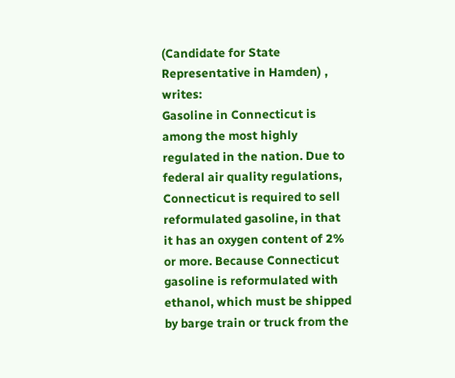(Candidate for State Representative in Hamden) , writes:
Gasoline in Connecticut is among the most highly regulated in the nation. Due to federal air quality regulations, Connecticut is required to sell reformulated gasoline, in that it has an oxygen content of 2% or more. Because Connecticut gasoline is reformulated with ethanol, which must be shipped by barge train or truck from the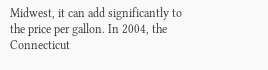Midwest, it can add significantly to the price per gallon. In 2004, the Connecticut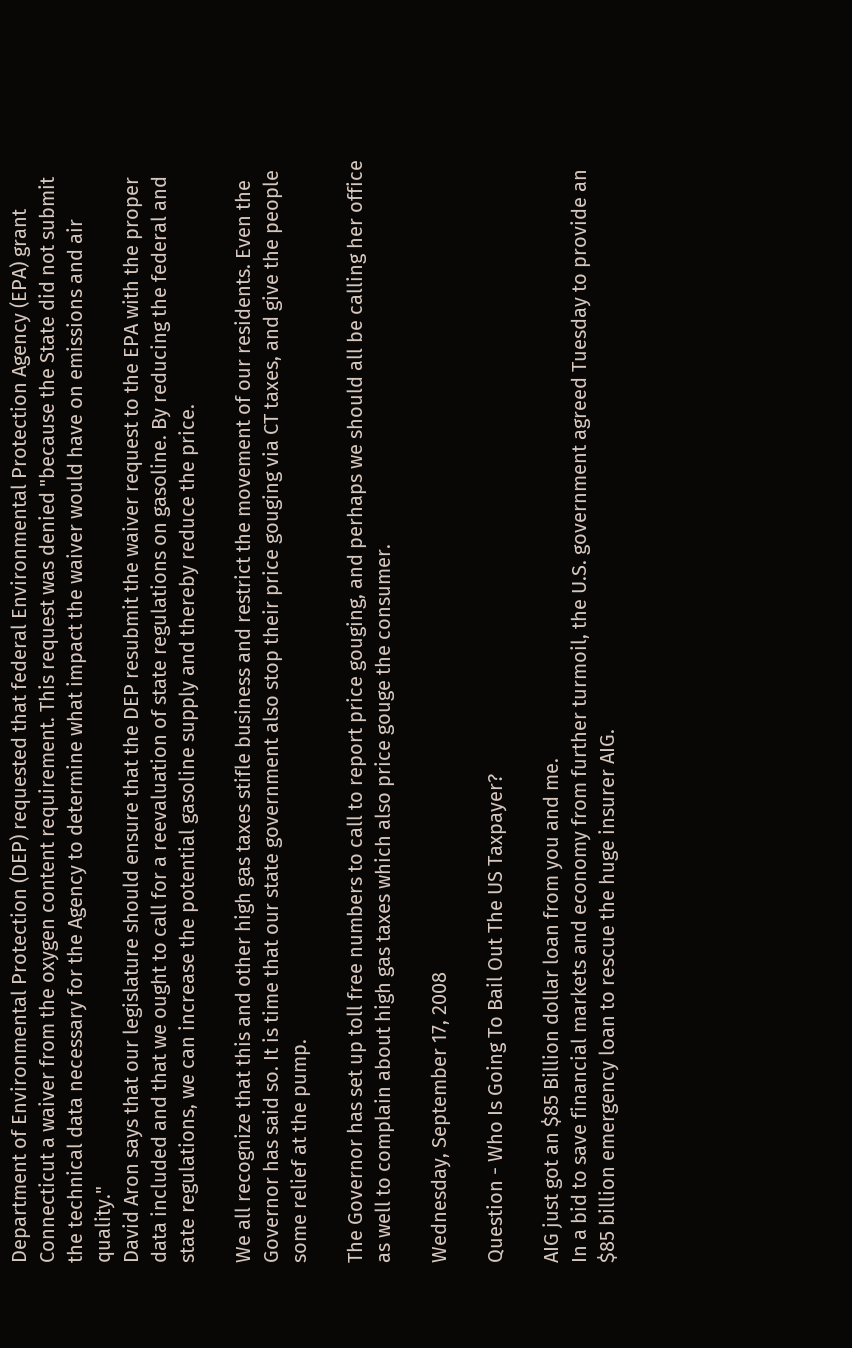Department of Environmental Protection (DEP) requested that federal Environmental Protection Agency (EPA) grant Connecticut a waiver from the oxygen content requirement. This request was denied "because the State did not submit the technical data necessary for the Agency to determine what impact the waiver would have on emissions and air quality."
David Aron says that our legislature should ensure that the DEP resubmit the waiver request to the EPA with the proper data included and that we ought to call for a reevaluation of state regulations on gasoline. By reducing the federal and state regulations, we can increase the potential gasoline supply and thereby reduce the price.

We all recognize that this and other high gas taxes stifle business and restrict the movement of our residents. Even the Governor has said so. It is time that our state government also stop their price gouging via CT taxes, and give the people some relief at the pump.

The Governor has set up toll free numbers to call to report price gouging, and perhaps we should all be calling her office as well to complain about high gas taxes which also price gouge the consumer.

Wednesday, September 17, 2008

Question - Who Is Going To Bail Out The US Taxpayer?

AIG just got an $85 Billion dollar loan from you and me.
In a bid to save financial markets and economy from further turmoil, the U.S. government agreed Tuesday to provide an $85 billion emergency loan to rescue the huge insurer AIG.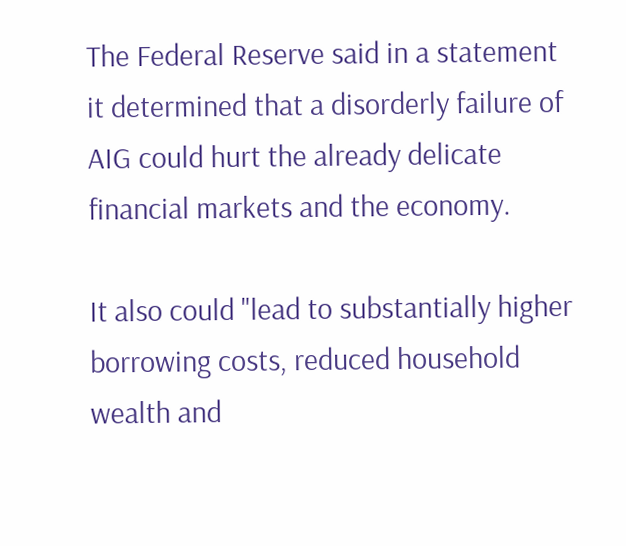The Federal Reserve said in a statement it determined that a disorderly failure of AIG could hurt the already delicate financial markets and the economy.

It also could "lead to substantially higher borrowing costs, reduced household wealth and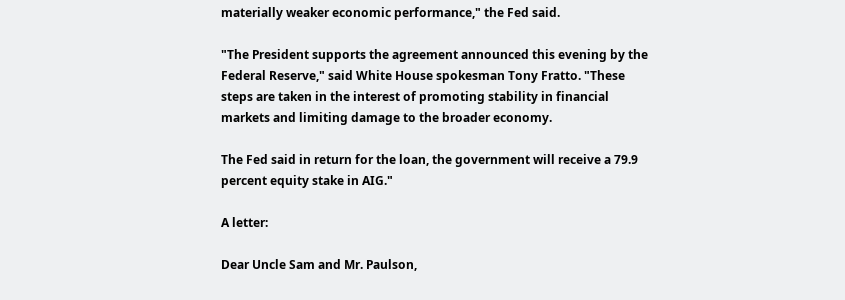materially weaker economic performance," the Fed said.

"The President supports the agreement announced this evening by the Federal Reserve," said White House spokesman Tony Fratto. "These steps are taken in the interest of promoting stability in financial markets and limiting damage to the broader economy.

The Fed said in return for the loan, the government will receive a 79.9 percent equity stake in AIG."

A letter:

Dear Uncle Sam and Mr. Paulson,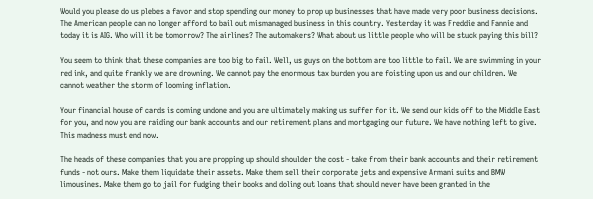Would you please do us plebes a favor and stop spending our money to prop up businesses that have made very poor business decisions. The American people can no longer afford to bail out mismanaged business in this country. Yesterday it was Freddie and Fannie and today it is AIG. Who will it be tomorrow? The airlines? The automakers? What about us little people who will be stuck paying this bill?

You seem to think that these companies are too big to fail. Well, us guys on the bottom are too little to fail. We are swimming in your red ink, and quite frankly we are drowning. We cannot pay the enormous tax burden you are foisting upon us and our children. We cannot weather the storm of looming inflation.

Your financial house of cards is coming undone and you are ultimately making us suffer for it. We send our kids off to the Middle East for you, and now you are raiding our bank accounts and our retirement plans and mortgaging our future. We have nothing left to give. This madness must end now.

The heads of these companies that you are propping up should shoulder the cost - take from their bank accounts and their retirement funds - not ours. Make them liquidate their assets. Make them sell their corporate jets and expensive Armani suits and BMW limousines. Make them go to jail for fudging their books and doling out loans that should never have been granted in the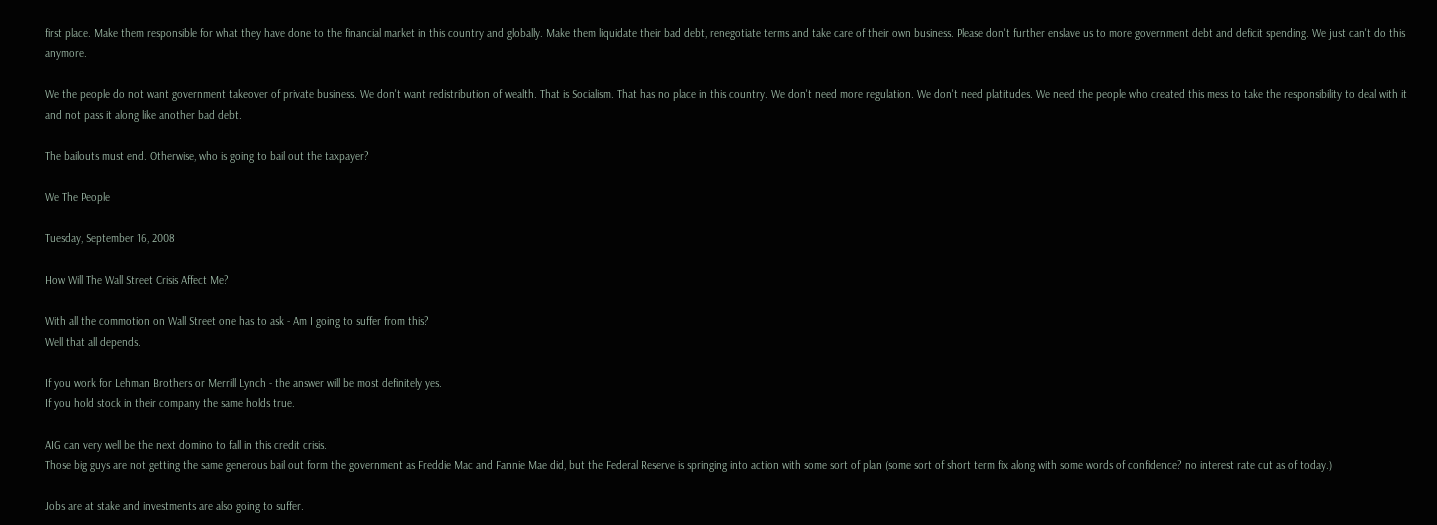first place. Make them responsible for what they have done to the financial market in this country and globally. Make them liquidate their bad debt, renegotiate terms and take care of their own business. Please don't further enslave us to more government debt and deficit spending. We just can't do this anymore.

We the people do not want government takeover of private business. We don't want redistribution of wealth. That is Socialism. That has no place in this country. We don't need more regulation. We don't need platitudes. We need the people who created this mess to take the responsibility to deal with it and not pass it along like another bad debt.

The bailouts must end. Otherwise, who is going to bail out the taxpayer?

We The People

Tuesday, September 16, 2008

How Will The Wall Street Crisis Affect Me?

With all the commotion on Wall Street one has to ask - Am I going to suffer from this?
Well that all depends.

If you work for Lehman Brothers or Merrill Lynch - the answer will be most definitely yes.
If you hold stock in their company the same holds true.

AIG can very well be the next domino to fall in this credit crisis.
Those big guys are not getting the same generous bail out form the government as Freddie Mac and Fannie Mae did, but the Federal Reserve is springing into action with some sort of plan (some sort of short term fix along with some words of confidence? no interest rate cut as of today.)

Jobs are at stake and investments are also going to suffer.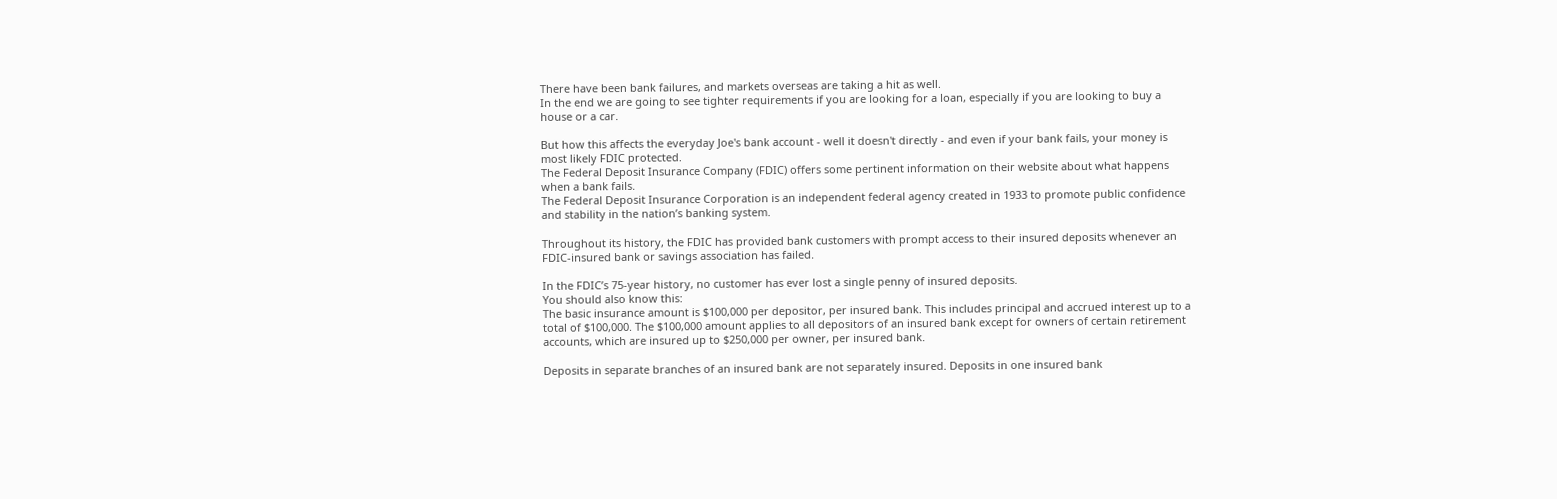There have been bank failures, and markets overseas are taking a hit as well.
In the end we are going to see tighter requirements if you are looking for a loan, especially if you are looking to buy a house or a car.

But how this affects the everyday Joe's bank account - well it doesn't directly - and even if your bank fails, your money is most likely FDIC protected.
The Federal Deposit Insurance Company (FDIC) offers some pertinent information on their website about what happens when a bank fails.
The Federal Deposit Insurance Corporation is an independent federal agency created in 1933 to promote public confidence and stability in the nation’s banking system.

Throughout its history, the FDIC has provided bank customers with prompt access to their insured deposits whenever an FDIC-insured bank or savings association has failed.

In the FDIC’s 75-year history, no customer has ever lost a single penny of insured deposits.
You should also know this:
The basic insurance amount is $100,000 per depositor, per insured bank. This includes principal and accrued interest up to a total of $100,000. The $100,000 amount applies to all depositors of an insured bank except for owners of certain retirement accounts, which are insured up to $250,000 per owner, per insured bank.

Deposits in separate branches of an insured bank are not separately insured. Deposits in one insured bank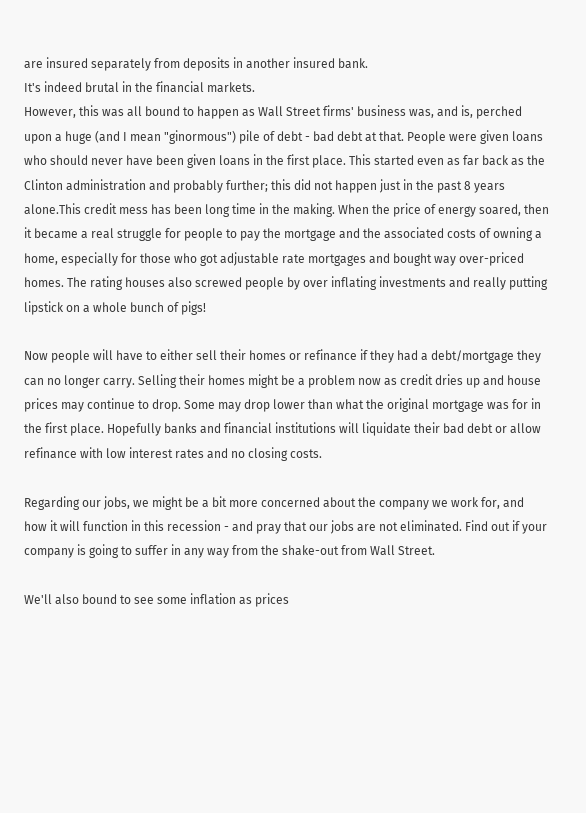are insured separately from deposits in another insured bank.
It's indeed brutal in the financial markets.
However, this was all bound to happen as Wall Street firms' business was, and is, perched upon a huge (and I mean "ginormous") pile of debt - bad debt at that. People were given loans who should never have been given loans in the first place. This started even as far back as the Clinton administration and probably further; this did not happen just in the past 8 years alone.This credit mess has been long time in the making. When the price of energy soared, then it became a real struggle for people to pay the mortgage and the associated costs of owning a home, especially for those who got adjustable rate mortgages and bought way over-priced homes. The rating houses also screwed people by over inflating investments and really putting lipstick on a whole bunch of pigs!

Now people will have to either sell their homes or refinance if they had a debt/mortgage they can no longer carry. Selling their homes might be a problem now as credit dries up and house prices may continue to drop. Some may drop lower than what the original mortgage was for in the first place. Hopefully banks and financial institutions will liquidate their bad debt or allow refinance with low interest rates and no closing costs.

Regarding our jobs, we might be a bit more concerned about the company we work for, and how it will function in this recession - and pray that our jobs are not eliminated. Find out if your company is going to suffer in any way from the shake-out from Wall Street.

We'll also bound to see some inflation as prices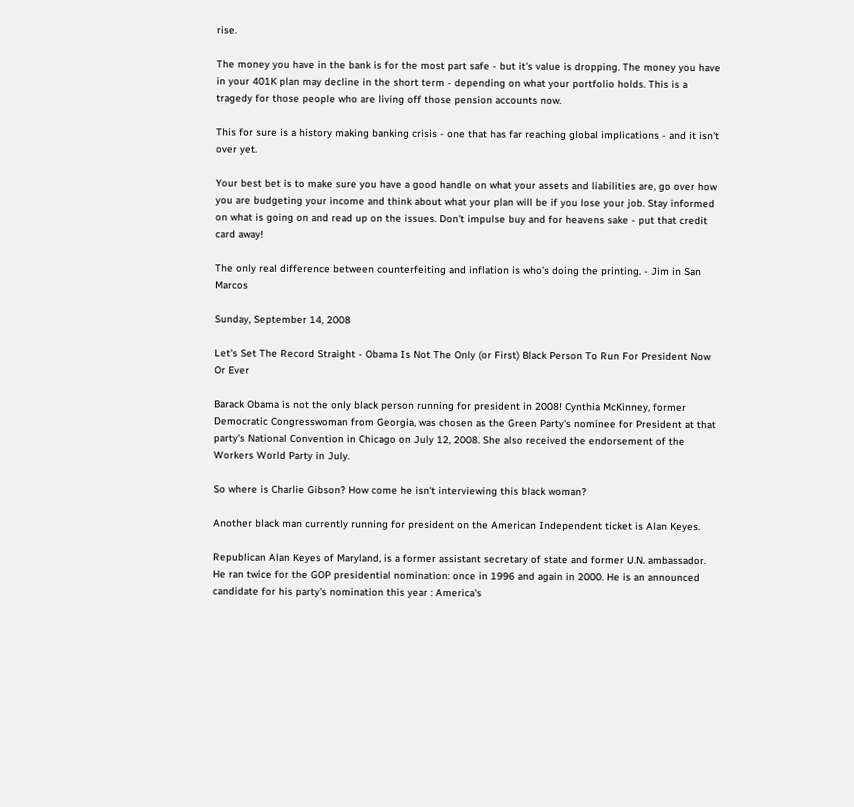rise.

The money you have in the bank is for the most part safe - but it's value is dropping. The money you have in your 401K plan may decline in the short term - depending on what your portfolio holds. This is a tragedy for those people who are living off those pension accounts now.

This for sure is a history making banking crisis - one that has far reaching global implications - and it isn't over yet.

Your best bet is to make sure you have a good handle on what your assets and liabilities are, go over how you are budgeting your income and think about what your plan will be if you lose your job. Stay informed on what is going on and read up on the issues. Don't impulse buy and for heavens sake - put that credit card away!

The only real difference between counterfeiting and inflation is who’s doing the printing. - Jim in San Marcos

Sunday, September 14, 2008

Let's Set The Record Straight - Obama Is Not The Only (or First) Black Person To Run For President Now Or Ever

Barack Obama is not the only black person running for president in 2008! Cynthia McKinney, former Democratic Congresswoman from Georgia, was chosen as the Green Party's nominee for President at that party's National Convention in Chicago on July 12, 2008. She also received the endorsement of the Workers World Party in July.

So where is Charlie Gibson? How come he isn't interviewing this black woman?

Another black man currently running for president on the American Independent ticket is Alan Keyes.

Republican Alan Keyes of Maryland, is a former assistant secretary of state and former U.N. ambassador. He ran twice for the GOP presidential nomination: once in 1996 and again in 2000. He is an announced candidate for his party's nomination this year : America's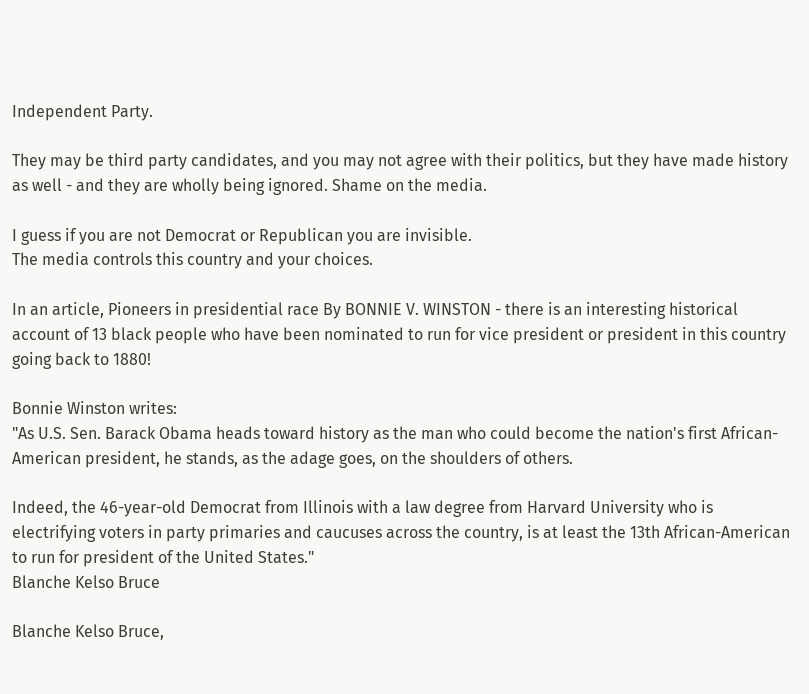Independent Party.

They may be third party candidates, and you may not agree with their politics, but they have made history as well - and they are wholly being ignored. Shame on the media.

I guess if you are not Democrat or Republican you are invisible.
The media controls this country and your choices.

In an article, Pioneers in presidential race By BONNIE V. WINSTON - there is an interesting historical account of 13 black people who have been nominated to run for vice president or president in this country going back to 1880!

Bonnie Winston writes:
"As U.S. Sen. Barack Obama heads toward history as the man who could become the nation's first African-American president, he stands, as the adage goes, on the shoulders of others.

Indeed, the 46-year-old Democrat from Illinois with a law degree from Harvard University who is electrifying voters in party primaries and caucuses across the country, is at least the 13th African-American to run for president of the United States."
Blanche Kelso Bruce

Blanche Kelso Bruce,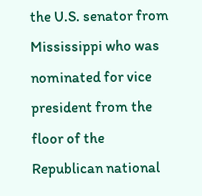the U.S. senator from Mississippi who was nominated for vice president from the floor of the Republican national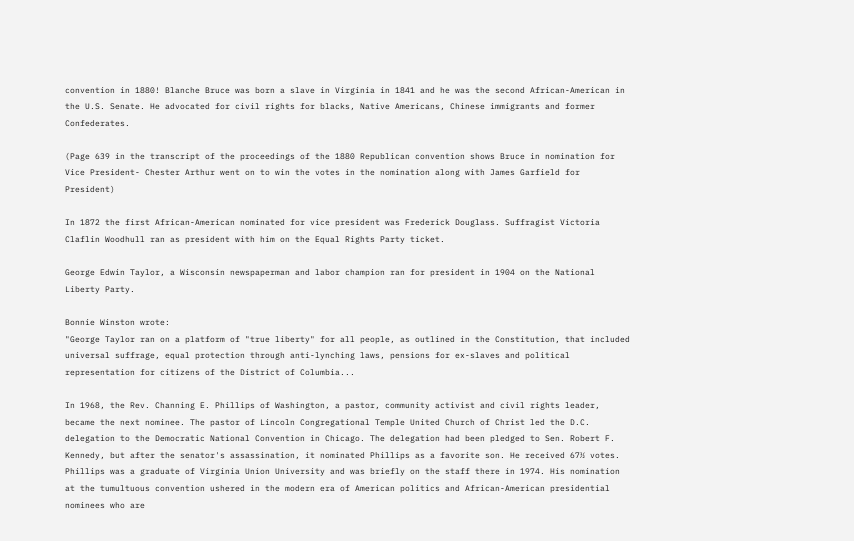convention in 1880! Blanche Bruce was born a slave in Virginia in 1841 and he was the second African-American in the U.S. Senate. He advocated for civil rights for blacks, Native Americans, Chinese immigrants and former Confederates.

(Page 639 in the transcript of the proceedings of the 1880 Republican convention shows Bruce in nomination for Vice President- Chester Arthur went on to win the votes in the nomination along with James Garfield for President)

In 1872 the first African-American nominated for vice president was Frederick Douglass. Suffragist Victoria Claflin Woodhull ran as president with him on the Equal Rights Party ticket.

George Edwin Taylor, a Wisconsin newspaperman and labor champion ran for president in 1904 on the National Liberty Party.

Bonnie Winston wrote:
"George Taylor ran on a platform of "true liberty" for all people, as outlined in the Constitution, that included universal suffrage, equal protection through anti-lynching laws, pensions for ex-slaves and political representation for citizens of the District of Columbia...

In 1968, the Rev. Channing E. Phillips of Washington, a pastor, community activist and civil rights leader, became the next nominee. The pastor of Lincoln Congregational Temple United Church of Christ led the D.C. delegation to the Democratic National Convention in Chicago. The delegation had been pledged to Sen. Robert F. Kennedy, but after the senator's assassination, it nominated Phillips as a favorite son. He received 67½ votes. Phillips was a graduate of Virginia Union University and was briefly on the staff there in 1974. His nomination at the tumultuous convention ushered in the modern era of American politics and African-American presidential nominees who are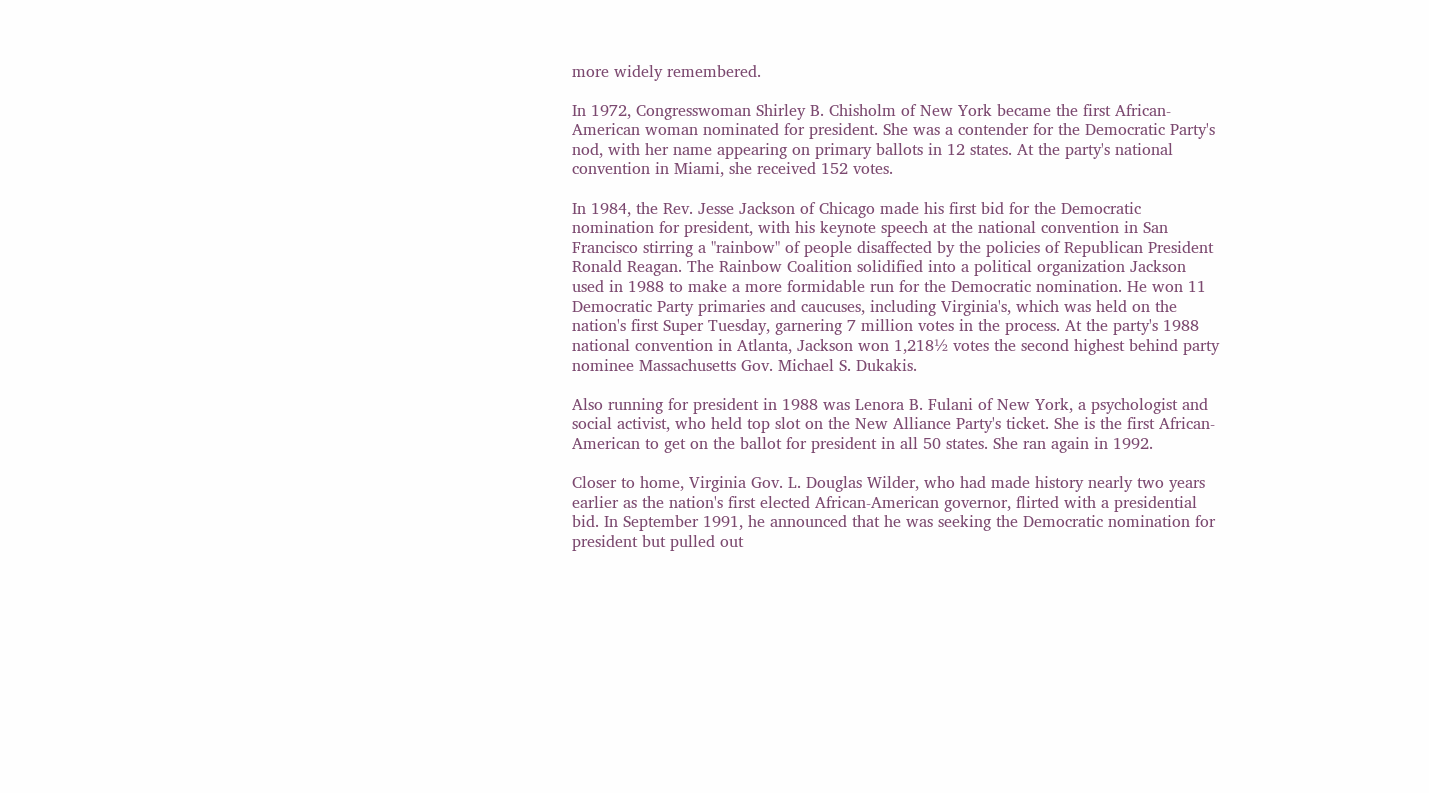more widely remembered.

In 1972, Congresswoman Shirley B. Chisholm of New York became the first African-American woman nominated for president. She was a contender for the Democratic Party's nod, with her name appearing on primary ballots in 12 states. At the party's national convention in Miami, she received 152 votes.

In 1984, the Rev. Jesse Jackson of Chicago made his first bid for the Democratic nomination for president, with his keynote speech at the national convention in San Francisco stirring a "rainbow" of people disaffected by the policies of Republican President Ronald Reagan. The Rainbow Coalition solidified into a political organization Jackson used in 1988 to make a more formidable run for the Democratic nomination. He won 11 Democratic Party primaries and caucuses, including Virginia's, which was held on the nation's first Super Tuesday, garnering 7 million votes in the process. At the party's 1988 national convention in Atlanta, Jackson won 1,218½ votes the second highest behind party nominee Massachusetts Gov. Michael S. Dukakis.

Also running for president in 1988 was Lenora B. Fulani of New York, a psychologist and social activist, who held top slot on the New Alliance Party's ticket. She is the first African-American to get on the ballot for president in all 50 states. She ran again in 1992.

Closer to home, Virginia Gov. L. Douglas Wilder, who had made history nearly two years earlier as the nation's first elected African-American governor, flirted with a presidential bid. In September 1991, he announced that he was seeking the Democratic nomination for president but pulled out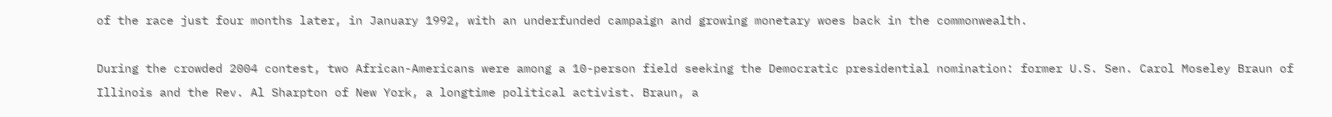of the race just four months later, in January 1992, with an underfunded campaign and growing monetary woes back in the commonwealth.

During the crowded 2004 contest, two African-Americans were among a 10-person field seeking the Democratic presidential nomination: former U.S. Sen. Carol Moseley Braun of Illinois and the Rev. Al Sharpton of New York, a longtime political activist. Braun, a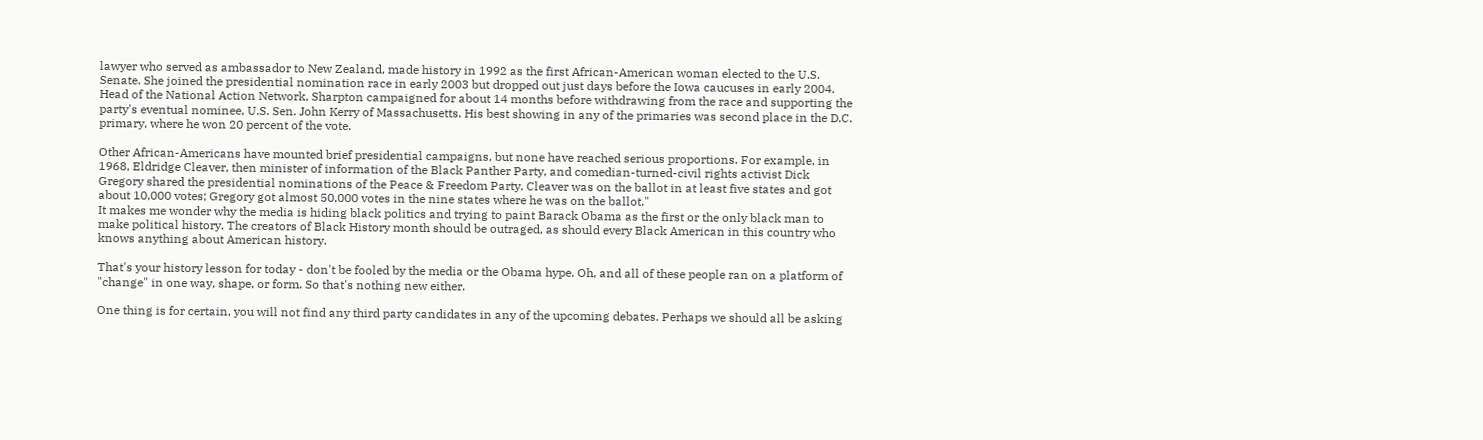lawyer who served as ambassador to New Zealand, made history in 1992 as the first African-American woman elected to the U.S. Senate. She joined the presidential nomination race in early 2003 but dropped out just days before the Iowa caucuses in early 2004. Head of the National Action Network, Sharpton campaigned for about 14 months before withdrawing from the race and supporting the party's eventual nominee, U.S. Sen. John Kerry of Massachusetts. His best showing in any of the primaries was second place in the D.C. primary, where he won 20 percent of the vote.

Other African-Americans have mounted brief presidential campaigns, but none have reached serious proportions. For example, in 1968, Eldridge Cleaver, then minister of information of the Black Panther Party, and comedian-turned-civil rights activist Dick Gregory shared the presidential nominations of the Peace & Freedom Party. Cleaver was on the ballot in at least five states and got about 10,000 votes; Gregory got almost 50,000 votes in the nine states where he was on the ballot."
It makes me wonder why the media is hiding black politics and trying to paint Barack Obama as the first or the only black man to make political history. The creators of Black History month should be outraged, as should every Black American in this country who knows anything about American history.

That's your history lesson for today - don't be fooled by the media or the Obama hype. Oh, and all of these people ran on a platform of "change" in one way, shape, or form. So that's nothing new either.

One thing is for certain, you will not find any third party candidates in any of the upcoming debates. Perhaps we should all be asking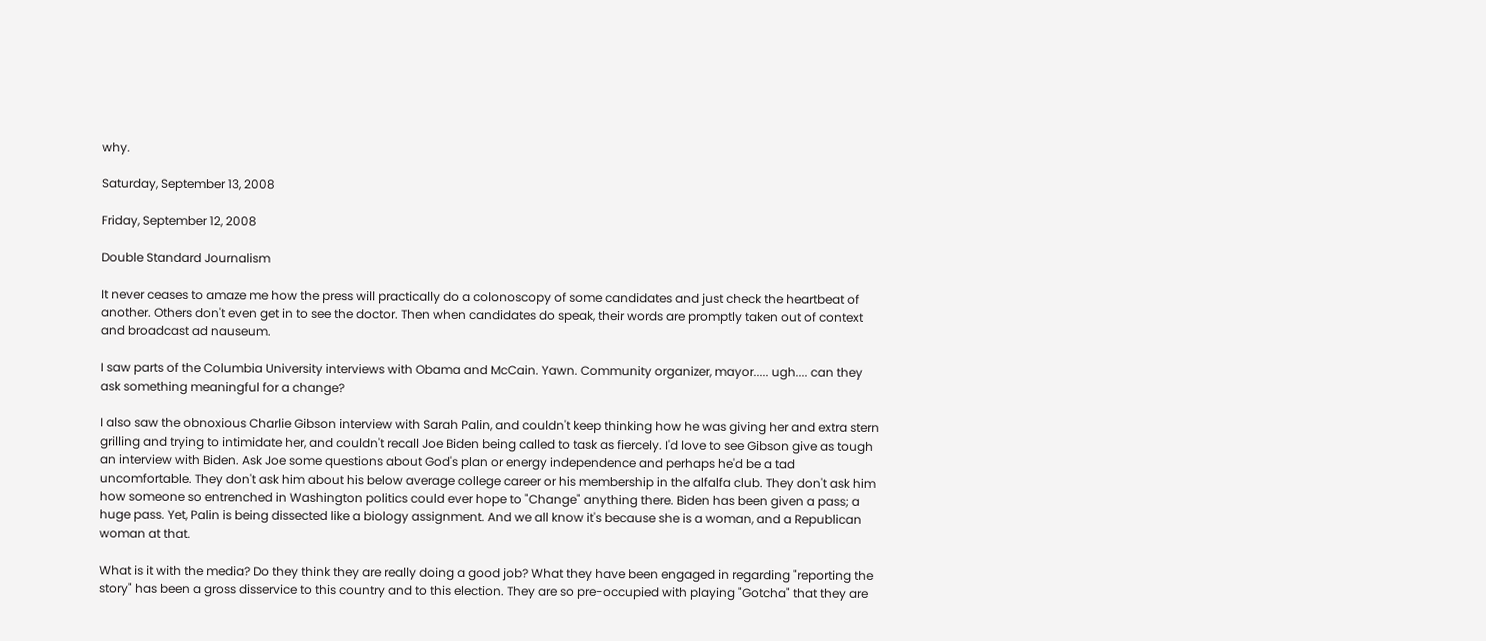why.

Saturday, September 13, 2008

Friday, September 12, 2008

Double Standard Journalism

It never ceases to amaze me how the press will practically do a colonoscopy of some candidates and just check the heartbeat of another. Others don't even get in to see the doctor. Then when candidates do speak, their words are promptly taken out of context and broadcast ad nauseum.

I saw parts of the Columbia University interviews with Obama and McCain. Yawn. Community organizer, mayor..... ugh.... can they ask something meaningful for a change?

I also saw the obnoxious Charlie Gibson interview with Sarah Palin, and couldn't keep thinking how he was giving her and extra stern grilling and trying to intimidate her, and couldn't recall Joe Biden being called to task as fiercely. I'd love to see Gibson give as tough an interview with Biden. Ask Joe some questions about God's plan or energy independence and perhaps he'd be a tad uncomfortable. They don't ask him about his below average college career or his membership in the alfalfa club. They don't ask him how someone so entrenched in Washington politics could ever hope to "Change" anything there. Biden has been given a pass; a huge pass. Yet, Palin is being dissected like a biology assignment. And we all know it's because she is a woman, and a Republican woman at that.

What is it with the media? Do they think they are really doing a good job? What they have been engaged in regarding "reporting the story" has been a gross disservice to this country and to this election. They are so pre-occupied with playing "Gotcha" that they are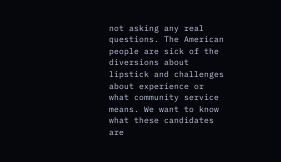not asking any real questions. The American people are sick of the diversions about lipstick and challenges about experience or what community service means. We want to know what these candidates are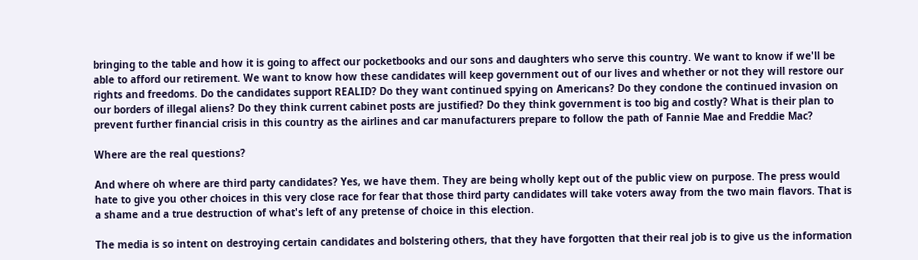bringing to the table and how it is going to affect our pocketbooks and our sons and daughters who serve this country. We want to know if we'll be able to afford our retirement. We want to know how these candidates will keep government out of our lives and whether or not they will restore our rights and freedoms. Do the candidates support REALID? Do they want continued spying on Americans? Do they condone the continued invasion on our borders of illegal aliens? Do they think current cabinet posts are justified? Do they think government is too big and costly? What is their plan to prevent further financial crisis in this country as the airlines and car manufacturers prepare to follow the path of Fannie Mae and Freddie Mac?

Where are the real questions?

And where oh where are third party candidates? Yes, we have them. They are being wholly kept out of the public view on purpose. The press would hate to give you other choices in this very close race for fear that those third party candidates will take voters away from the two main flavors. That is a shame and a true destruction of what's left of any pretense of choice in this election.

The media is so intent on destroying certain candidates and bolstering others, that they have forgotten that their real job is to give us the information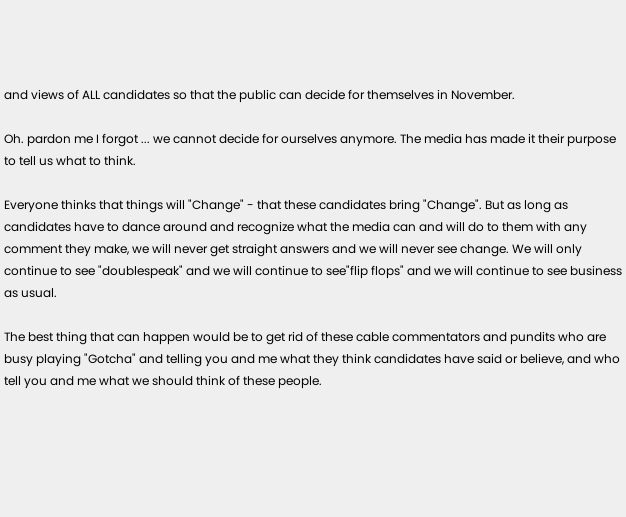and views of ALL candidates so that the public can decide for themselves in November.

Oh. pardon me I forgot ... we cannot decide for ourselves anymore. The media has made it their purpose to tell us what to think.

Everyone thinks that things will "Change" - that these candidates bring "Change". But as long as candidates have to dance around and recognize what the media can and will do to them with any comment they make, we will never get straight answers and we will never see change. We will only continue to see "doublespeak" and we will continue to see"flip flops" and we will continue to see business as usual.

The best thing that can happen would be to get rid of these cable commentators and pundits who are busy playing "Gotcha" and telling you and me what they think candidates have said or believe, and who tell you and me what we should think of these people.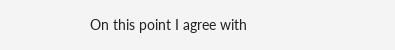On this point I agree with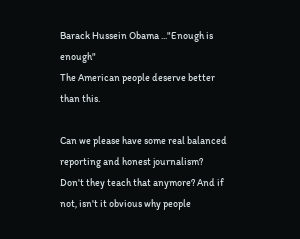Barack Hussein Obama ..."Enough is enough"
The American people deserve better than this.

Can we please have some real balanced reporting and honest journalism? Don't they teach that anymore? And if not, isn't it obvious why people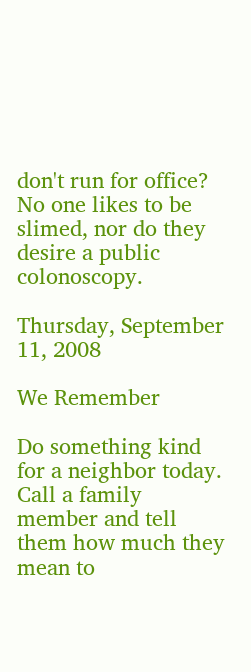don't run for office? No one likes to be slimed, nor do they desire a public colonoscopy.

Thursday, September 11, 2008

We Remember

Do something kind for a neighbor today.
Call a family member and tell them how much they mean to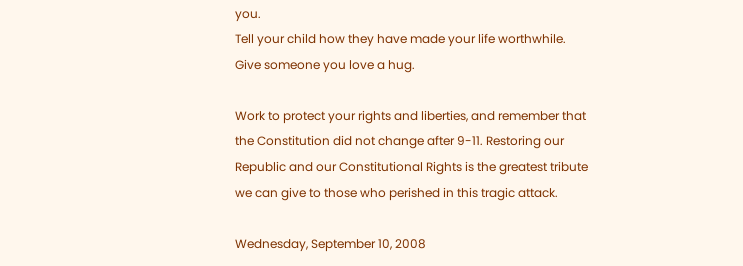you.
Tell your child how they have made your life worthwhile.
Give someone you love a hug.

Work to protect your rights and liberties, and remember that the Constitution did not change after 9-11. Restoring our Republic and our Constitutional Rights is the greatest tribute we can give to those who perished in this tragic attack.

Wednesday, September 10, 2008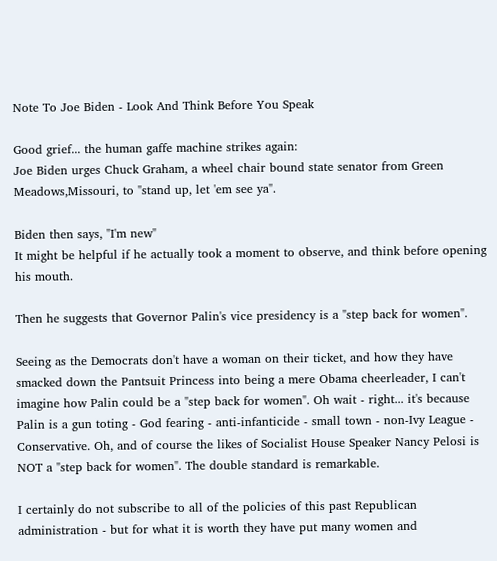Note To Joe Biden - Look And Think Before You Speak

Good grief... the human gaffe machine strikes again:
Joe Biden urges Chuck Graham, a wheel chair bound state senator from Green Meadows,Missouri, to "stand up, let 'em see ya".

Biden then says, "I'm new"
It might be helpful if he actually took a moment to observe, and think before opening his mouth.

Then he suggests that Governor Palin's vice presidency is a "step back for women".

Seeing as the Democrats don't have a woman on their ticket, and how they have smacked down the Pantsuit Princess into being a mere Obama cheerleader, I can't imagine how Palin could be a "step back for women". Oh wait - right... it's because Palin is a gun toting - God fearing - anti-infanticide - small town - non-Ivy League - Conservative. Oh, and of course the likes of Socialist House Speaker Nancy Pelosi is NOT a "step back for women". The double standard is remarkable.

I certainly do not subscribe to all of the policies of this past Republican administration - but for what it is worth they have put many women and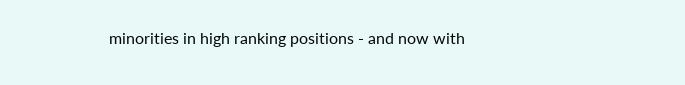minorities in high ranking positions - and now with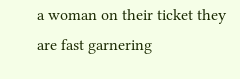a woman on their ticket they are fast garnering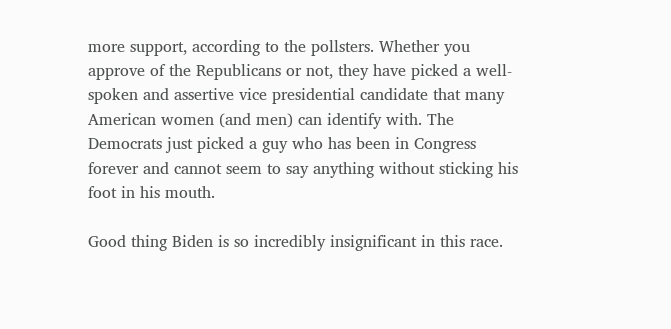more support, according to the pollsters. Whether you approve of the Republicans or not, they have picked a well-spoken and assertive vice presidential candidate that many American women (and men) can identify with. The Democrats just picked a guy who has been in Congress forever and cannot seem to say anything without sticking his foot in his mouth.

Good thing Biden is so incredibly insignificant in this race.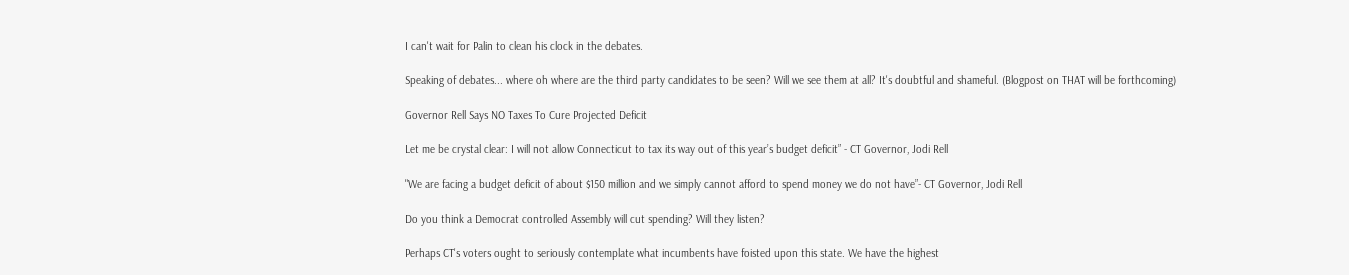I can't wait for Palin to clean his clock in the debates.

Speaking of debates... where oh where are the third party candidates to be seen? Will we see them at all? It's doubtful and shameful. (Blogpost on THAT will be forthcoming)

Governor Rell Says NO Taxes To Cure Projected Deficit

Let me be crystal clear: I will not allow Connecticut to tax its way out of this year’s budget deficit” - CT Governor, Jodi Rell

"We are facing a budget deficit of about $150 million and we simply cannot afford to spend money we do not have”- CT Governor, Jodi Rell

Do you think a Democrat controlled Assembly will cut spending? Will they listen?

Perhaps CT's voters ought to seriously contemplate what incumbents have foisted upon this state. We have the highest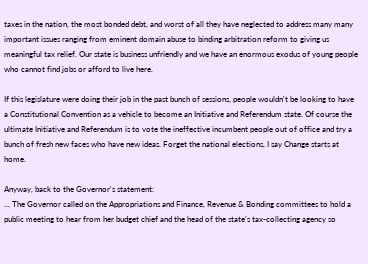taxes in the nation, the most bonded debt, and worst of all they have neglected to address many many important issues ranging from eminent domain abuse to binding arbitration reform to giving us meaningful tax relief. Our state is business unfriendly and we have an enormous exodus of young people who cannot find jobs or afford to live here.

If this legislature were doing their job in the past bunch of sessions, people wouldn't be looking to have a Constitutional Convention as a vehicle to become an Initiative and Referendum state. Of course the ultimate Initiative and Referendum is to vote the ineffective incumbent people out of office and try a bunch of fresh new faces who have new ideas. Forget the national elections, I say Change starts at home.

Anyway, back to the Governor's statement:
... The Governor called on the Appropriations and Finance, Revenue & Bonding committees to hold a public meeting to hear from her budget chief and the head of the state’s tax-collecting agency so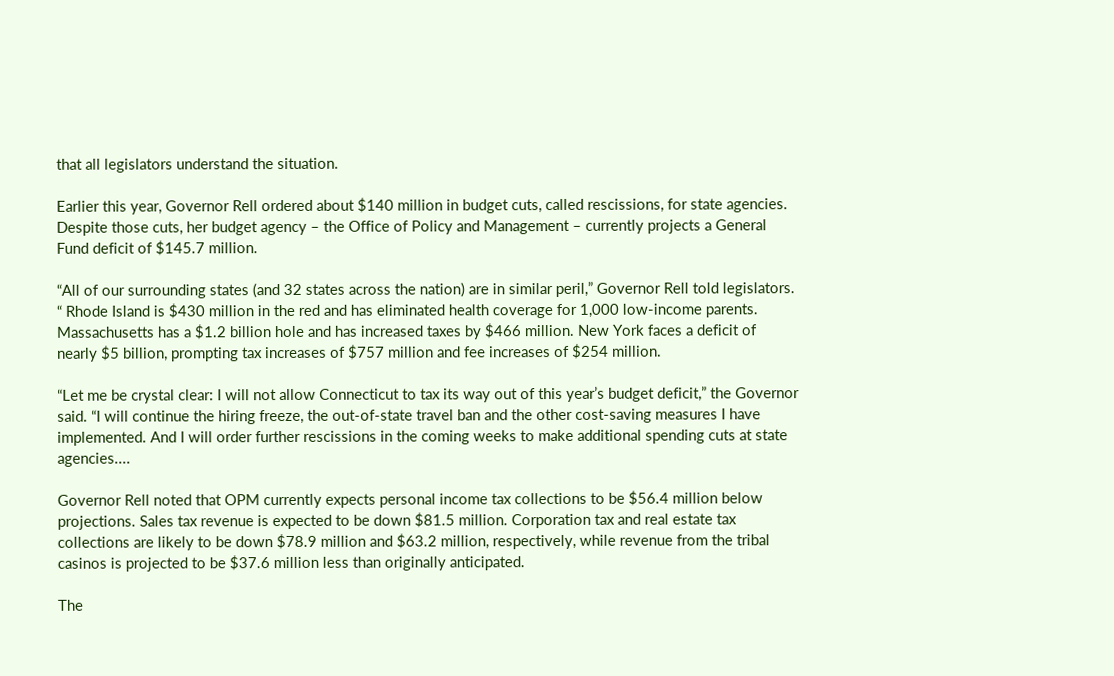that all legislators understand the situation.

Earlier this year, Governor Rell ordered about $140 million in budget cuts, called rescissions, for state agencies. Despite those cuts, her budget agency – the Office of Policy and Management – currently projects a General Fund deficit of $145.7 million.

“All of our surrounding states (and 32 states across the nation) are in similar peril,” Governor Rell told legislators. “ Rhode Island is $430 million in the red and has eliminated health coverage for 1,000 low-income parents. Massachusetts has a $1.2 billion hole and has increased taxes by $466 million. New York faces a deficit of nearly $5 billion, prompting tax increases of $757 million and fee increases of $254 million.

“Let me be crystal clear: I will not allow Connecticut to tax its way out of this year’s budget deficit,” the Governor said. “I will continue the hiring freeze, the out-of-state travel ban and the other cost-saving measures I have implemented. And I will order further rescissions in the coming weeks to make additional spending cuts at state agencies....

Governor Rell noted that OPM currently expects personal income tax collections to be $56.4 million below projections. Sales tax revenue is expected to be down $81.5 million. Corporation tax and real estate tax collections are likely to be down $78.9 million and $63.2 million, respectively, while revenue from the tribal casinos is projected to be $37.6 million less than originally anticipated.

The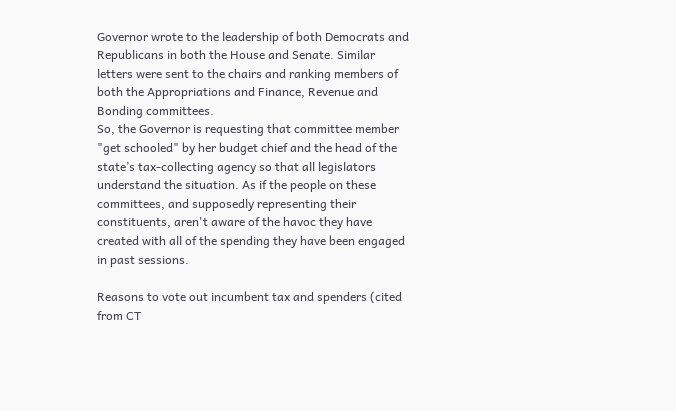Governor wrote to the leadership of both Democrats and Republicans in both the House and Senate. Similar letters were sent to the chairs and ranking members of both the Appropriations and Finance, Revenue and Bonding committees.
So, the Governor is requesting that committee member "get schooled" by her budget chief and the head of the state’s tax-collecting agency so that all legislators understand the situation. As if the people on these committees, and supposedly representing their constituents, aren't aware of the havoc they have created with all of the spending they have been engaged in past sessions.

Reasons to vote out incumbent tax and spenders (cited from CT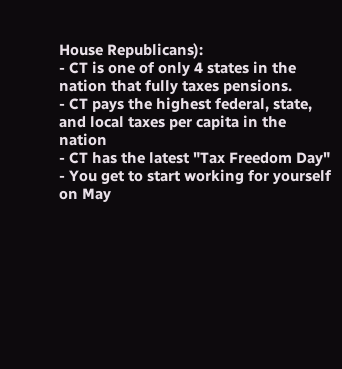House Republicans):
- CT is one of only 4 states in the nation that fully taxes pensions.
- CT pays the highest federal, state, and local taxes per capita in the nation
- CT has the latest "Tax Freedom Day" - You get to start working for yourself on May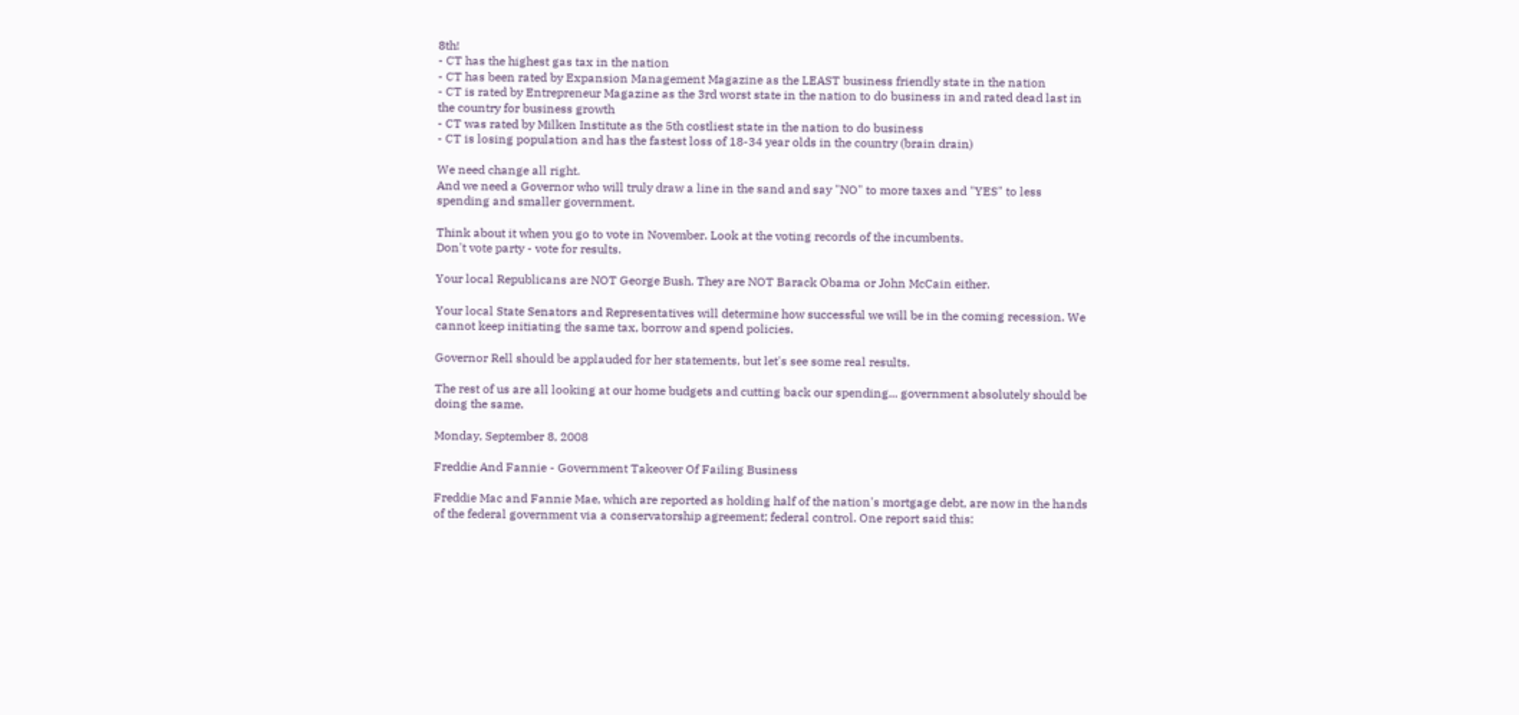8th!
- CT has the highest gas tax in the nation
- CT has been rated by Expansion Management Magazine as the LEAST business friendly state in the nation
- CT is rated by Entrepreneur Magazine as the 3rd worst state in the nation to do business in and rated dead last in the country for business growth
- CT was rated by Milken Institute as the 5th costliest state in the nation to do business
- CT is losing population and has the fastest loss of 18-34 year olds in the country (brain drain)

We need change all right.
And we need a Governor who will truly draw a line in the sand and say "NO" to more taxes and "YES" to less spending and smaller government.

Think about it when you go to vote in November. Look at the voting records of the incumbents.
Don't vote party - vote for results.

Your local Republicans are NOT George Bush. They are NOT Barack Obama or John McCain either.

Your local State Senators and Representatives will determine how successful we will be in the coming recession. We cannot keep initiating the same tax, borrow and spend policies.

Governor Rell should be applauded for her statements, but let's see some real results.

The rest of us are all looking at our home budgets and cutting back our spending... government absolutely should be doing the same.

Monday, September 8, 2008

Freddie And Fannie - Government Takeover Of Failing Business

Freddie Mac and Fannie Mae, which are reported as holding half of the nation's mortgage debt, are now in the hands of the federal government via a conservatorship agreement; federal control. One report said this: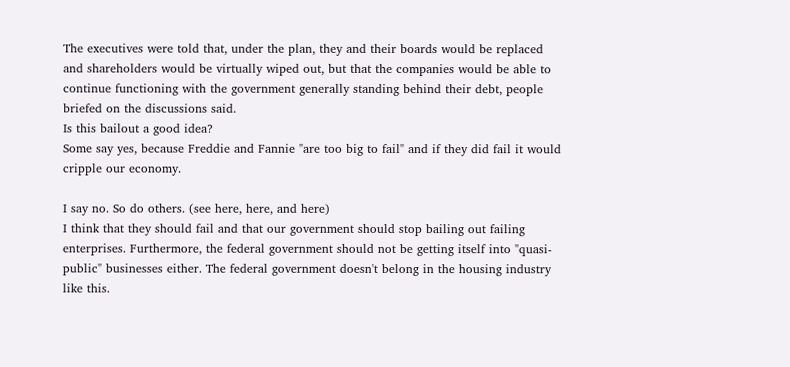The executives were told that, under the plan, they and their boards would be replaced and shareholders would be virtually wiped out, but that the companies would be able to continue functioning with the government generally standing behind their debt, people briefed on the discussions said.
Is this bailout a good idea?
Some say yes, because Freddie and Fannie "are too big to fail" and if they did fail it would cripple our economy.

I say no. So do others. (see here, here, and here)
I think that they should fail and that our government should stop bailing out failing enterprises. Furthermore, the federal government should not be getting itself into "quasi-public" businesses either. The federal government doesn't belong in the housing industry like this.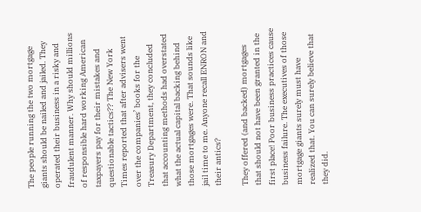The people running the two mortgage giants should be nailed and jailed. They operated their business in a risky and fraudulent manner. Why should millions of responsible hard working American taxpayers pay for their mistakes and questionable tactics?? The New York Times reported that after advisers went over the companies’ books for the Treasury Department, they concluded that accounting methods had overstated what the actual capital backing behind those mortgages were. That sounds like jail time to me. Anyone recall ENRON and their antics?

They offered (and backed) mortgages that should not have been granted in the first place! Poor business practices cause business failure. The executives of those mortgage giants surely must have realized that. You can surely believe that they did.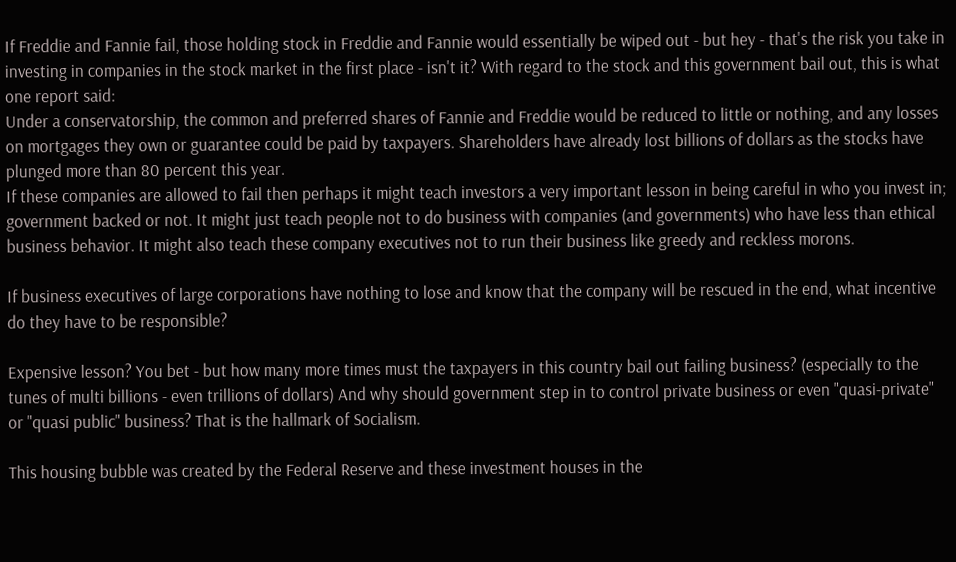If Freddie and Fannie fail, those holding stock in Freddie and Fannie would essentially be wiped out - but hey - that's the risk you take in investing in companies in the stock market in the first place - isn't it? With regard to the stock and this government bail out, this is what one report said:
Under a conservatorship, the common and preferred shares of Fannie and Freddie would be reduced to little or nothing, and any losses on mortgages they own or guarantee could be paid by taxpayers. Shareholders have already lost billions of dollars as the stocks have plunged more than 80 percent this year.
If these companies are allowed to fail then perhaps it might teach investors a very important lesson in being careful in who you invest in; government backed or not. It might just teach people not to do business with companies (and governments) who have less than ethical business behavior. It might also teach these company executives not to run their business like greedy and reckless morons.

If business executives of large corporations have nothing to lose and know that the company will be rescued in the end, what incentive do they have to be responsible?

Expensive lesson? You bet - but how many more times must the taxpayers in this country bail out failing business? (especially to the tunes of multi billions - even trillions of dollars) And why should government step in to control private business or even "quasi-private" or "quasi public" business? That is the hallmark of Socialism.

This housing bubble was created by the Federal Reserve and these investment houses in the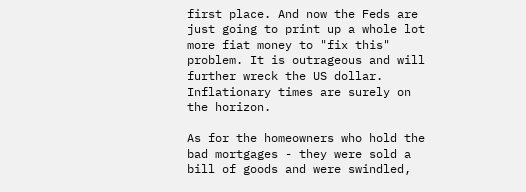first place. And now the Feds are just going to print up a whole lot more fiat money to "fix this" problem. It is outrageous and will further wreck the US dollar. Inflationary times are surely on the horizon.

As for the homeowners who hold the bad mortgages - they were sold a bill of goods and were swindled,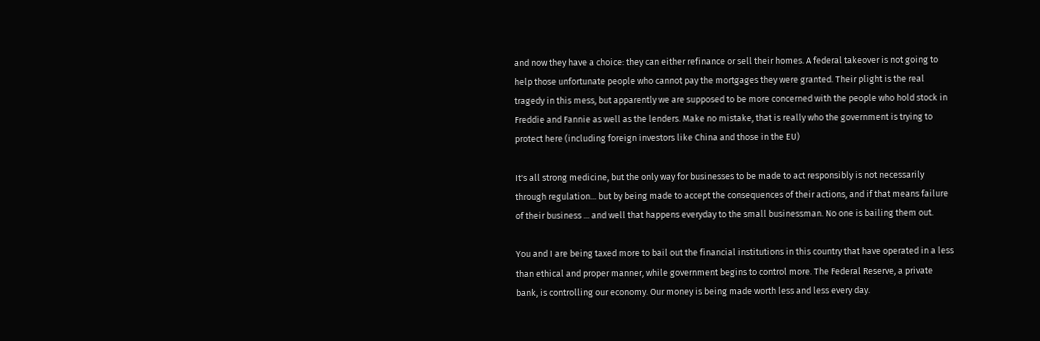and now they have a choice: they can either refinance or sell their homes. A federal takeover is not going to help those unfortunate people who cannot pay the mortgages they were granted. Their plight is the real tragedy in this mess, but apparently we are supposed to be more concerned with the people who hold stock in Freddie and Fannie as well as the lenders. Make no mistake, that is really who the government is trying to protect here (including foreign investors like China and those in the EU)

It's all strong medicine, but the only way for businesses to be made to act responsibly is not necessarily through regulation... but by being made to accept the consequences of their actions, and if that means failure of their business ... and well that happens everyday to the small businessman. No one is bailing them out.

You and I are being taxed more to bail out the financial institutions in this country that have operated in a less than ethical and proper manner, while government begins to control more. The Federal Reserve, a private bank, is controlling our economy. Our money is being made worth less and less every day.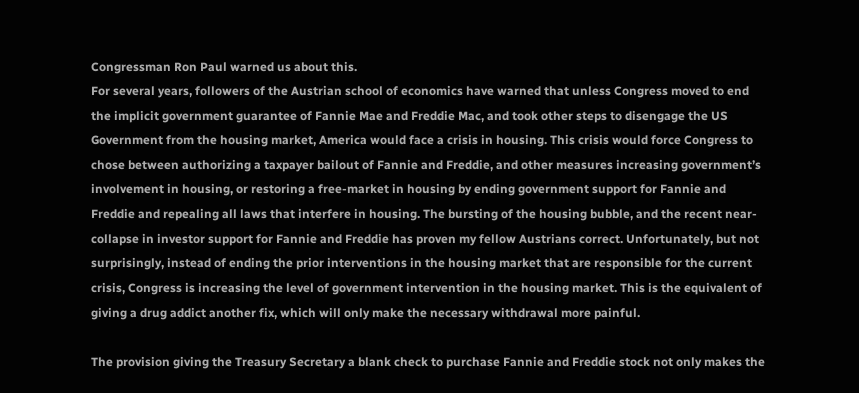Congressman Ron Paul warned us about this.
For several years, followers of the Austrian school of economics have warned that unless Congress moved to end the implicit government guarantee of Fannie Mae and Freddie Mac, and took other steps to disengage the US Government from the housing market, America would face a crisis in housing. This crisis would force Congress to chose between authorizing a taxpayer bailout of Fannie and Freddie, and other measures increasing government’s involvement in housing, or restoring a free-market in housing by ending government support for Fannie and Freddie and repealing all laws that interfere in housing. The bursting of the housing bubble, and the recent near-collapse in investor support for Fannie and Freddie has proven my fellow Austrians correct. Unfortunately, but not surprisingly, instead of ending the prior interventions in the housing market that are responsible for the current crisis, Congress is increasing the level of government intervention in the housing market. This is the equivalent of giving a drug addict another fix, which will only make the necessary withdrawal more painful.

The provision giving the Treasury Secretary a blank check to purchase Fannie and Freddie stock not only makes the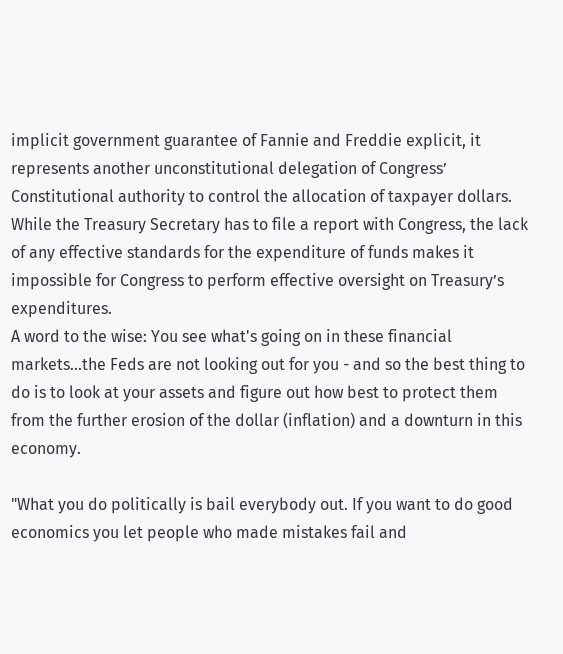implicit government guarantee of Fannie and Freddie explicit, it represents another unconstitutional delegation of Congress’ Constitutional authority to control the allocation of taxpayer dollars. While the Treasury Secretary has to file a report with Congress, the lack of any effective standards for the expenditure of funds makes it impossible for Congress to perform effective oversight on Treasury’s expenditures.
A word to the wise: You see what's going on in these financial markets...the Feds are not looking out for you - and so the best thing to do is to look at your assets and figure out how best to protect them from the further erosion of the dollar (inflation) and a downturn in this economy.

"What you do politically is bail everybody out. If you want to do good economics you let people who made mistakes fail and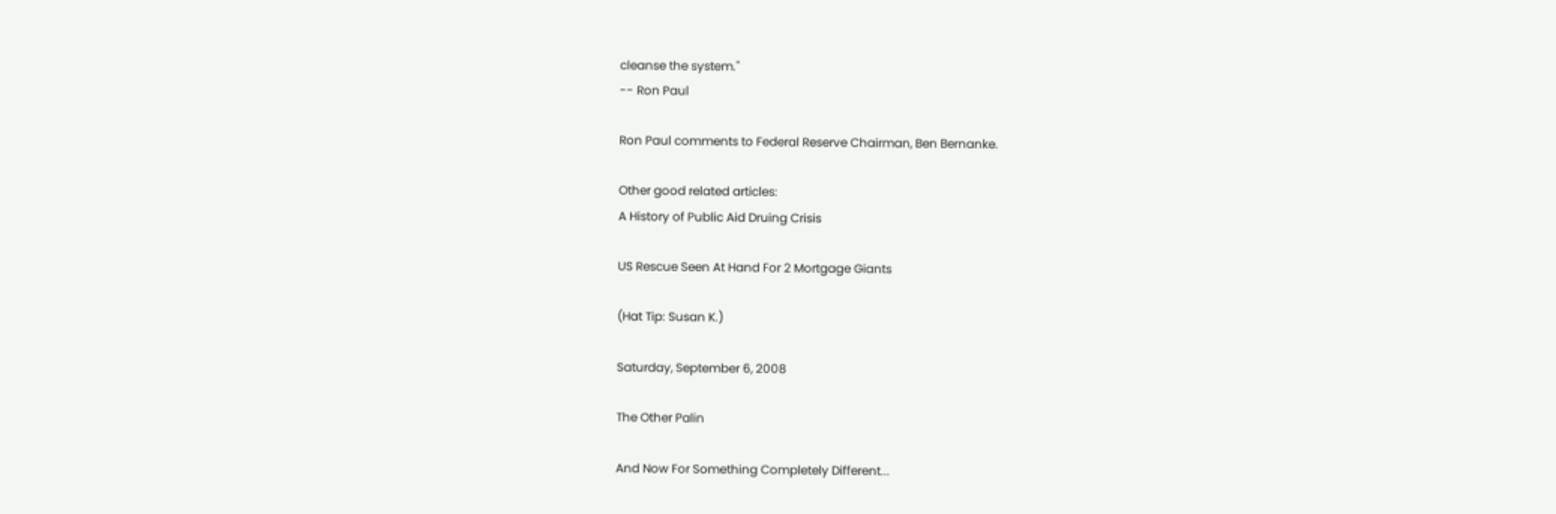cleanse the system."
-- Ron Paul

Ron Paul comments to Federal Reserve Chairman, Ben Bernanke.

Other good related articles:
A History of Public Aid Druing Crisis

US Rescue Seen At Hand For 2 Mortgage Giants

(Hat Tip: Susan K.)

Saturday, September 6, 2008

The Other Palin

And Now For Something Completely Different...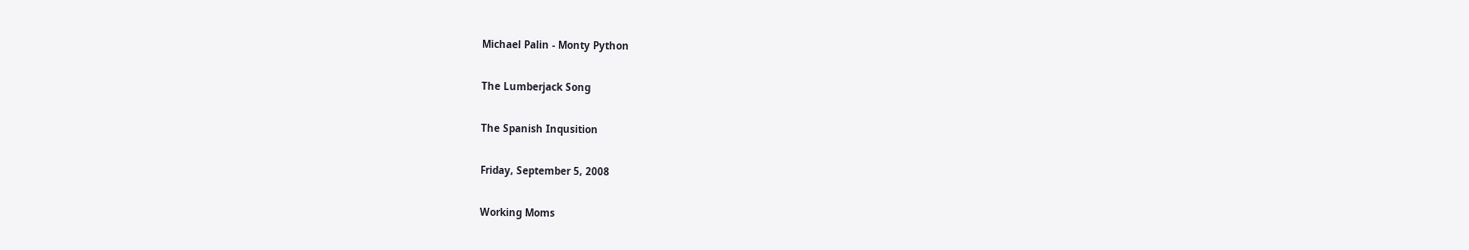Michael Palin - Monty Python

The Lumberjack Song

The Spanish Inqusition

Friday, September 5, 2008

Working Moms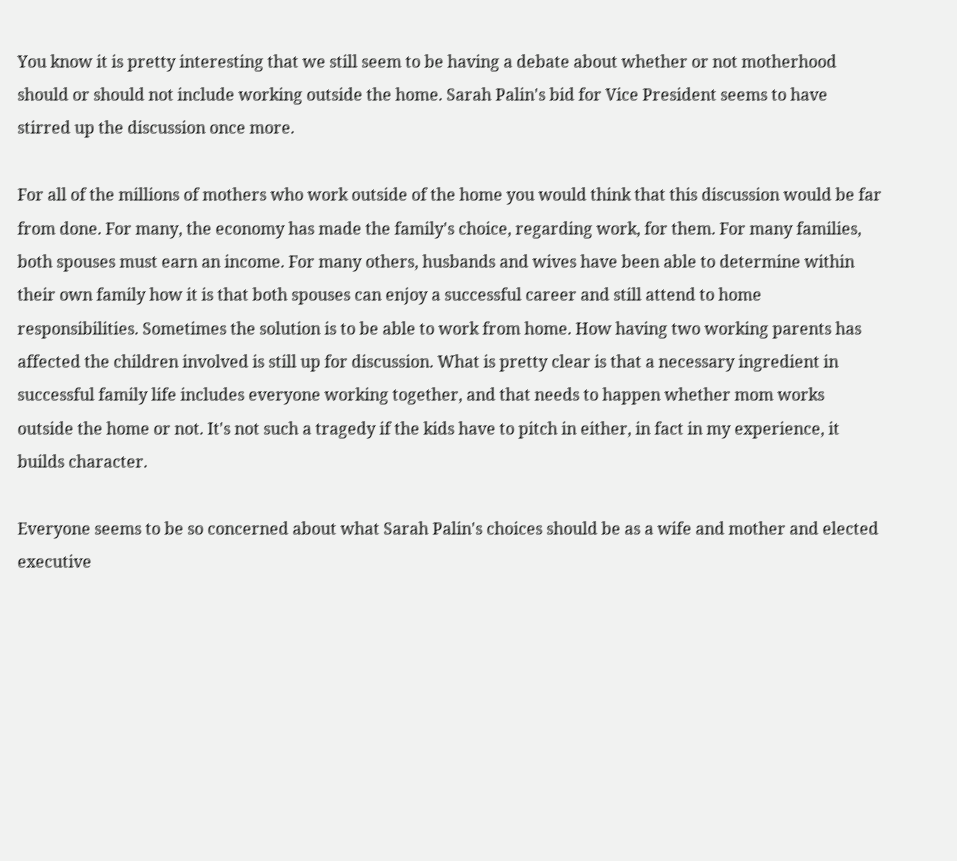You know it is pretty interesting that we still seem to be having a debate about whether or not motherhood should or should not include working outside the home. Sarah Palin's bid for Vice President seems to have stirred up the discussion once more.

For all of the millions of mothers who work outside of the home you would think that this discussion would be far from done. For many, the economy has made the family's choice, regarding work, for them. For many families, both spouses must earn an income. For many others, husbands and wives have been able to determine within their own family how it is that both spouses can enjoy a successful career and still attend to home responsibilities. Sometimes the solution is to be able to work from home. How having two working parents has affected the children involved is still up for discussion. What is pretty clear is that a necessary ingredient in successful family life includes everyone working together, and that needs to happen whether mom works outside the home or not. It's not such a tragedy if the kids have to pitch in either, in fact in my experience, it builds character.

Everyone seems to be so concerned about what Sarah Palin's choices should be as a wife and mother and elected executive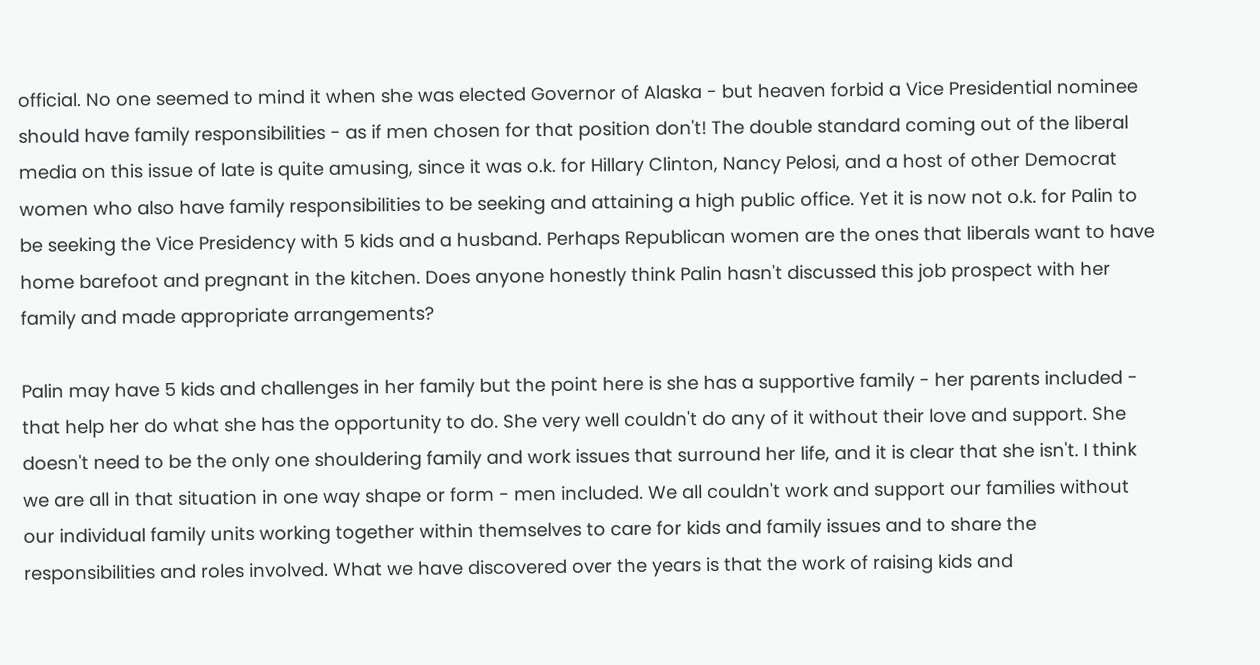official. No one seemed to mind it when she was elected Governor of Alaska - but heaven forbid a Vice Presidential nominee should have family responsibilities - as if men chosen for that position don't! The double standard coming out of the liberal media on this issue of late is quite amusing, since it was o.k. for Hillary Clinton, Nancy Pelosi, and a host of other Democrat women who also have family responsibilities to be seeking and attaining a high public office. Yet it is now not o.k. for Palin to be seeking the Vice Presidency with 5 kids and a husband. Perhaps Republican women are the ones that liberals want to have home barefoot and pregnant in the kitchen. Does anyone honestly think Palin hasn't discussed this job prospect with her family and made appropriate arrangements?

Palin may have 5 kids and challenges in her family but the point here is she has a supportive family - her parents included - that help her do what she has the opportunity to do. She very well couldn't do any of it without their love and support. She doesn't need to be the only one shouldering family and work issues that surround her life, and it is clear that she isn't. I think we are all in that situation in one way shape or form - men included. We all couldn't work and support our families without our individual family units working together within themselves to care for kids and family issues and to share the responsibilities and roles involved. What we have discovered over the years is that the work of raising kids and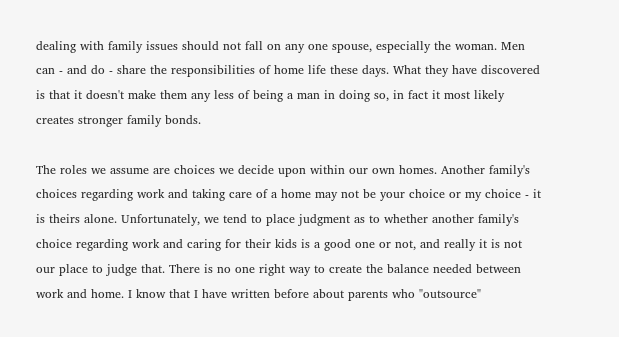dealing with family issues should not fall on any one spouse, especially the woman. Men can - and do - share the responsibilities of home life these days. What they have discovered is that it doesn't make them any less of being a man in doing so, in fact it most likely creates stronger family bonds.

The roles we assume are choices we decide upon within our own homes. Another family's choices regarding work and taking care of a home may not be your choice or my choice - it is theirs alone. Unfortunately, we tend to place judgment as to whether another family's choice regarding work and caring for their kids is a good one or not, and really it is not our place to judge that. There is no one right way to create the balance needed between work and home. I know that I have written before about parents who "outsource"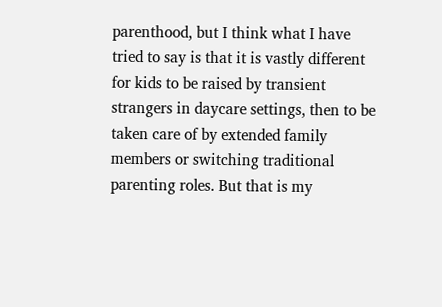parenthood, but I think what I have tried to say is that it is vastly different for kids to be raised by transient strangers in daycare settings, then to be taken care of by extended family members or switching traditional parenting roles. But that is my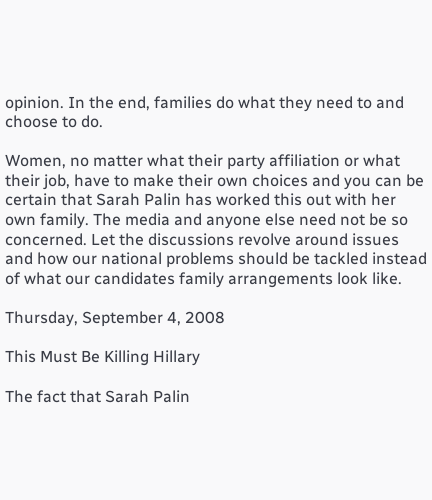opinion. In the end, families do what they need to and choose to do.

Women, no matter what their party affiliation or what their job, have to make their own choices and you can be certain that Sarah Palin has worked this out with her own family. The media and anyone else need not be so concerned. Let the discussions revolve around issues and how our national problems should be tackled instead of what our candidates family arrangements look like.

Thursday, September 4, 2008

This Must Be Killing Hillary

The fact that Sarah Palin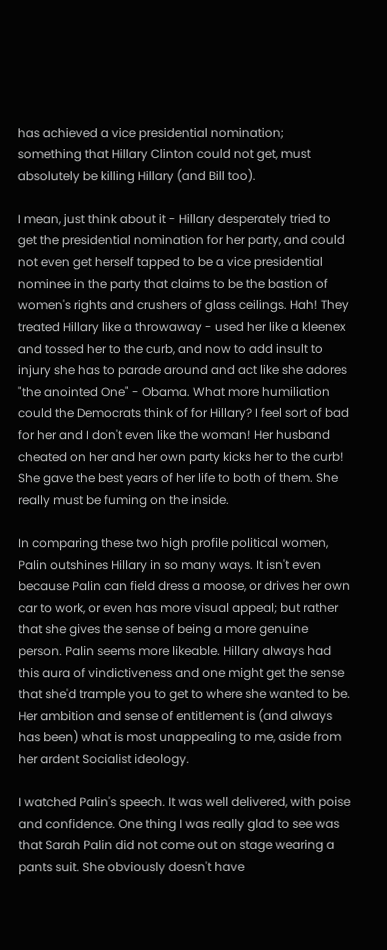has achieved a vice presidential nomination; something that Hillary Clinton could not get, must absolutely be killing Hillary (and Bill too).

I mean, just think about it - Hillary desperately tried to get the presidential nomination for her party, and could not even get herself tapped to be a vice presidential nominee in the party that claims to be the bastion of women's rights and crushers of glass ceilings. Hah! They treated Hillary like a throwaway - used her like a kleenex and tossed her to the curb, and now to add insult to injury she has to parade around and act like she adores "the anointed One" - Obama. What more humiliation could the Democrats think of for Hillary? I feel sort of bad for her and I don't even like the woman! Her husband cheated on her and her own party kicks her to the curb! She gave the best years of her life to both of them. She really must be fuming on the inside.

In comparing these two high profile political women, Palin outshines Hillary in so many ways. It isn't even because Palin can field dress a moose, or drives her own car to work, or even has more visual appeal; but rather that she gives the sense of being a more genuine person. Palin seems more likeable. Hillary always had this aura of vindictiveness and one might get the sense that she'd trample you to get to where she wanted to be. Her ambition and sense of entitlement is (and always has been) what is most unappealing to me, aside from her ardent Socialist ideology.

I watched Palin's speech. It was well delivered, with poise and confidence. One thing I was really glad to see was that Sarah Palin did not come out on stage wearing a pants suit. She obviously doesn't have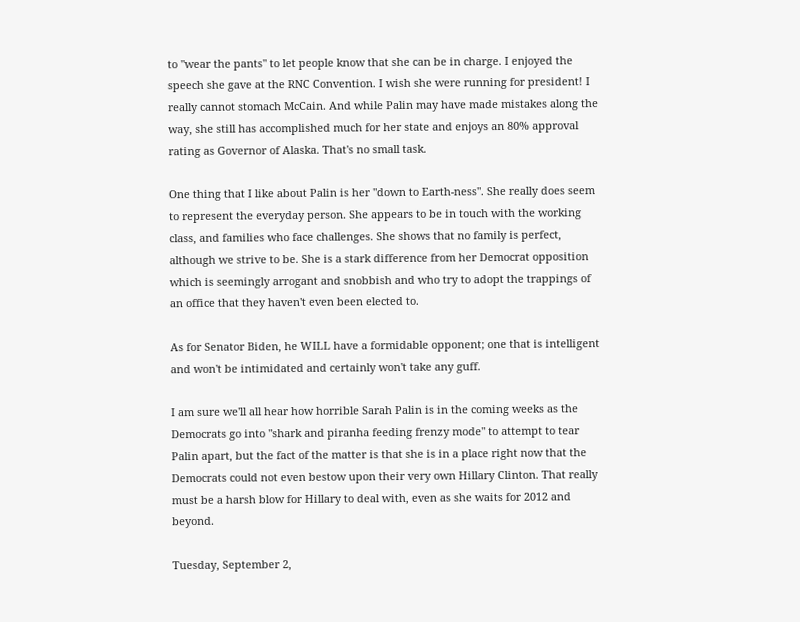to "wear the pants" to let people know that she can be in charge. I enjoyed the speech she gave at the RNC Convention. I wish she were running for president! I really cannot stomach McCain. And while Palin may have made mistakes along the way, she still has accomplished much for her state and enjoys an 80% approval rating as Governor of Alaska. That's no small task.

One thing that I like about Palin is her "down to Earth-ness". She really does seem to represent the everyday person. She appears to be in touch with the working class, and families who face challenges. She shows that no family is perfect, although we strive to be. She is a stark difference from her Democrat opposition which is seemingly arrogant and snobbish and who try to adopt the trappings of an office that they haven't even been elected to.

As for Senator Biden, he WILL have a formidable opponent; one that is intelligent and won't be intimidated and certainly won't take any guff.

I am sure we'll all hear how horrible Sarah Palin is in the coming weeks as the Democrats go into "shark and piranha feeding frenzy mode" to attempt to tear Palin apart, but the fact of the matter is that she is in a place right now that the Democrats could not even bestow upon their very own Hillary Clinton. That really must be a harsh blow for Hillary to deal with, even as she waits for 2012 and beyond.

Tuesday, September 2,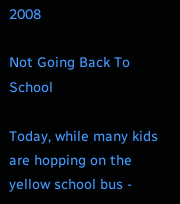2008

Not Going Back To School

Today, while many kids are hopping on the yellow school bus -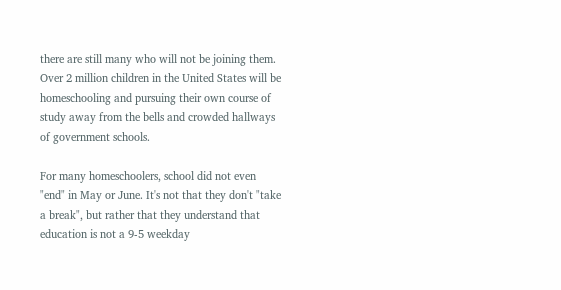there are still many who will not be joining them. Over 2 million children in the United States will be homeschooling and pursuing their own course of study away from the bells and crowded hallways of government schools.

For many homeschoolers, school did not even "end" in May or June. It's not that they don't "take a break", but rather that they understand that education is not a 9-5 weekday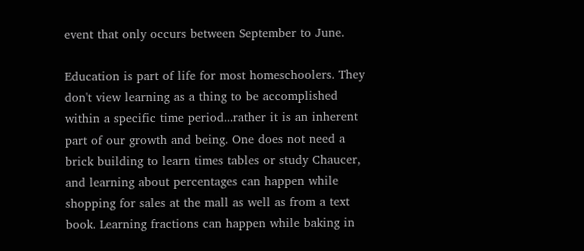event that only occurs between September to June.

Education is part of life for most homeschoolers. They don't view learning as a thing to be accomplished within a specific time period...rather it is an inherent part of our growth and being. One does not need a brick building to learn times tables or study Chaucer, and learning about percentages can happen while shopping for sales at the mall as well as from a text book. Learning fractions can happen while baking in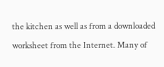the kitchen as well as from a downloaded worksheet from the Internet. Many of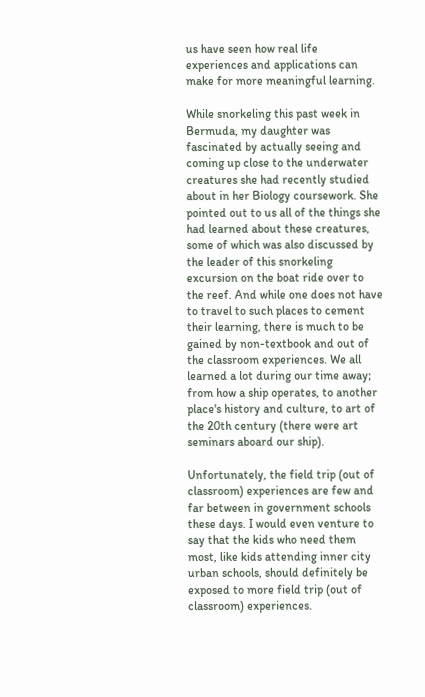us have seen how real life experiences and applications can make for more meaningful learning.

While snorkeling this past week in Bermuda, my daughter was fascinated by actually seeing and coming up close to the underwater creatures she had recently studied about in her Biology coursework. She pointed out to us all of the things she had learned about these creatures, some of which was also discussed by the leader of this snorkeling excursion on the boat ride over to the reef. And while one does not have to travel to such places to cement their learning, there is much to be gained by non-textbook and out of the classroom experiences. We all learned a lot during our time away; from how a ship operates, to another place's history and culture, to art of the 20th century (there were art seminars aboard our ship).

Unfortunately, the field trip (out of classroom) experiences are few and far between in government schools these days. I would even venture to say that the kids who need them most, like kids attending inner city urban schools, should definitely be exposed to more field trip (out of classroom) experiences.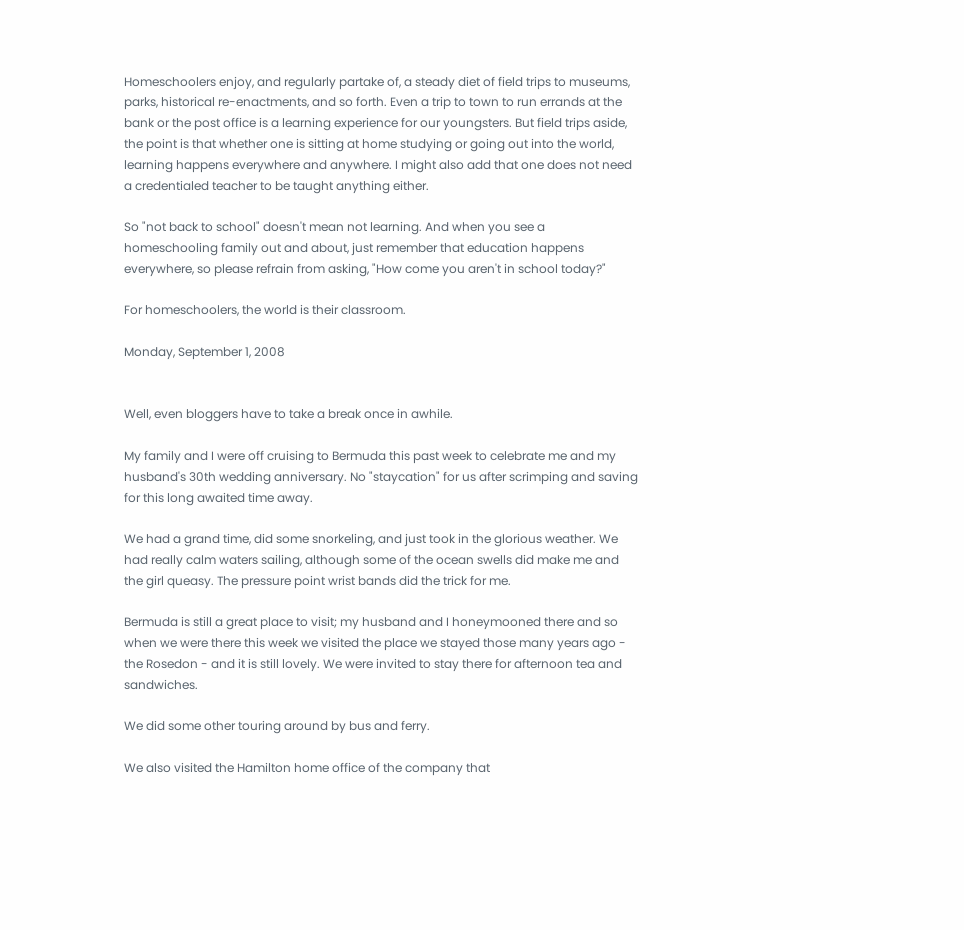Homeschoolers enjoy, and regularly partake of, a steady diet of field trips to museums, parks, historical re-enactments, and so forth. Even a trip to town to run errands at the bank or the post office is a learning experience for our youngsters. But field trips aside, the point is that whether one is sitting at home studying or going out into the world, learning happens everywhere and anywhere. I might also add that one does not need a credentialed teacher to be taught anything either.

So "not back to school" doesn't mean not learning. And when you see a homeschooling family out and about, just remember that education happens everywhere, so please refrain from asking, "How come you aren't in school today?"

For homeschoolers, the world is their classroom.

Monday, September 1, 2008


Well, even bloggers have to take a break once in awhile.

My family and I were off cruising to Bermuda this past week to celebrate me and my husband's 30th wedding anniversary. No "staycation" for us after scrimping and saving for this long awaited time away.

We had a grand time, did some snorkeling, and just took in the glorious weather. We had really calm waters sailing, although some of the ocean swells did make me and the girl queasy. The pressure point wrist bands did the trick for me.

Bermuda is still a great place to visit; my husband and I honeymooned there and so when we were there this week we visited the place we stayed those many years ago - the Rosedon - and it is still lovely. We were invited to stay there for afternoon tea and sandwiches.

We did some other touring around by bus and ferry.

We also visited the Hamilton home office of the company that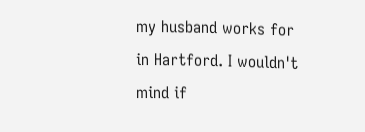my husband works for in Hartford. I wouldn't mind if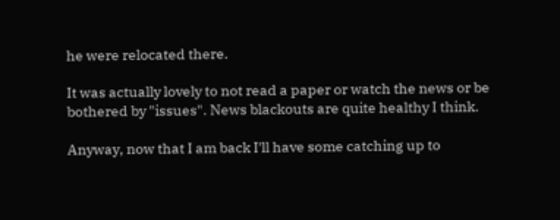he were relocated there.

It was actually lovely to not read a paper or watch the news or be bothered by "issues". News blackouts are quite healthy I think.

Anyway, now that I am back I'll have some catching up to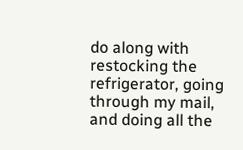do along with restocking the refrigerator, going through my mail, and doing all the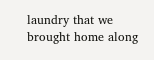laundry that we brought home along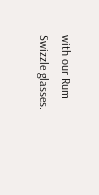with our Rum Swizzle glasses.